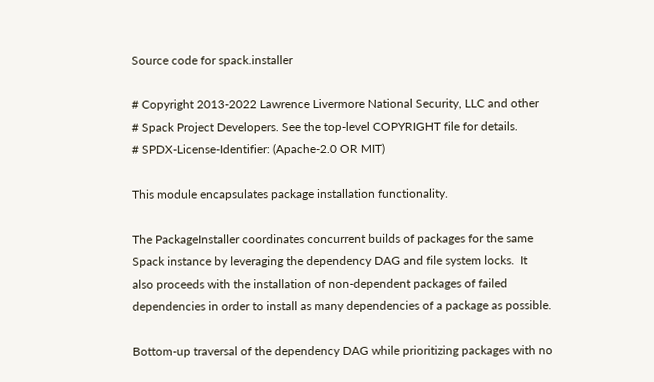Source code for spack.installer

# Copyright 2013-2022 Lawrence Livermore National Security, LLC and other
# Spack Project Developers. See the top-level COPYRIGHT file for details.
# SPDX-License-Identifier: (Apache-2.0 OR MIT)

This module encapsulates package installation functionality.

The PackageInstaller coordinates concurrent builds of packages for the same
Spack instance by leveraging the dependency DAG and file system locks.  It
also proceeds with the installation of non-dependent packages of failed
dependencies in order to install as many dependencies of a package as possible.

Bottom-up traversal of the dependency DAG while prioritizing packages with no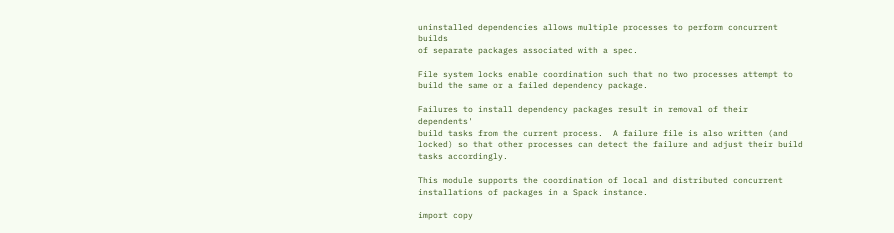uninstalled dependencies allows multiple processes to perform concurrent builds
of separate packages associated with a spec.

File system locks enable coordination such that no two processes attempt to
build the same or a failed dependency package.

Failures to install dependency packages result in removal of their dependents'
build tasks from the current process.  A failure file is also written (and
locked) so that other processes can detect the failure and adjust their build
tasks accordingly.

This module supports the coordination of local and distributed concurrent
installations of packages in a Spack instance.

import copy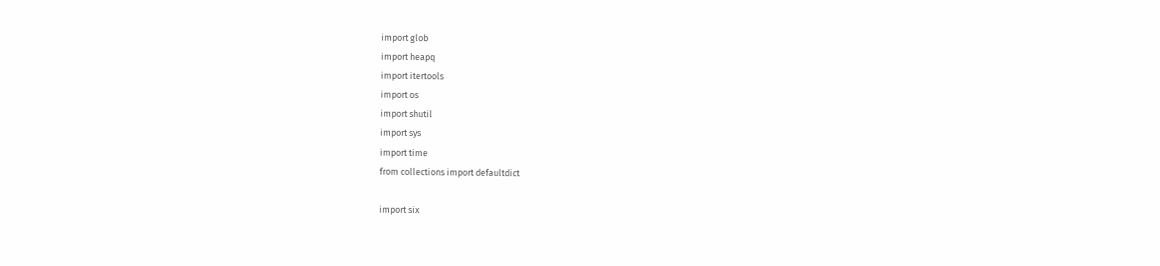import glob
import heapq
import itertools
import os
import shutil
import sys
import time
from collections import defaultdict

import six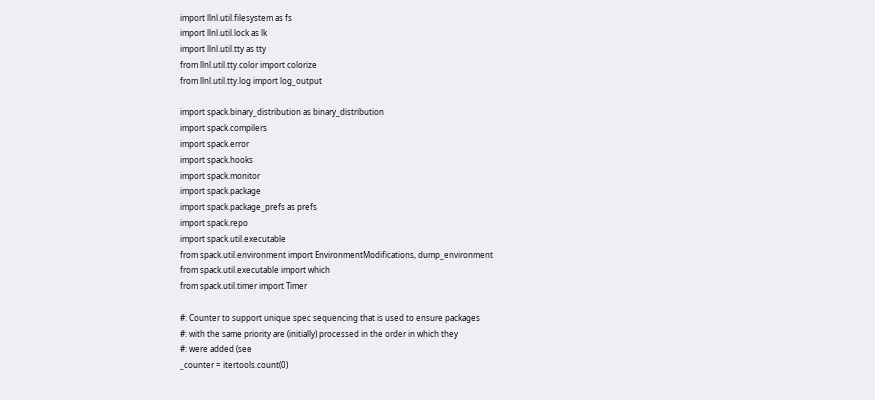import llnl.util.filesystem as fs
import llnl.util.lock as lk
import llnl.util.tty as tty
from llnl.util.tty.color import colorize
from llnl.util.tty.log import log_output

import spack.binary_distribution as binary_distribution
import spack.compilers
import spack.error
import spack.hooks
import spack.monitor
import spack.package
import spack.package_prefs as prefs
import spack.repo
import spack.util.executable
from spack.util.environment import EnvironmentModifications, dump_environment
from spack.util.executable import which
from spack.util.timer import Timer

#: Counter to support unique spec sequencing that is used to ensure packages
#: with the same priority are (initially) processed in the order in which they
#: were added (see
_counter = itertools.count(0)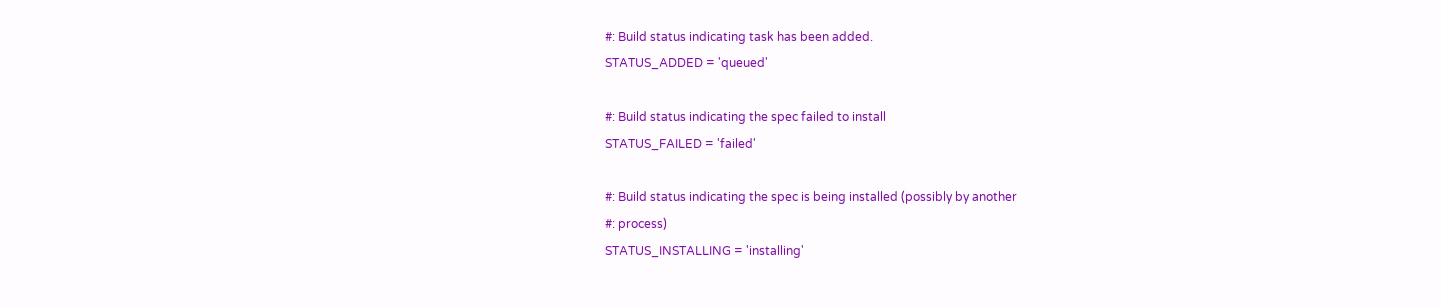#: Build status indicating task has been added.
STATUS_ADDED = 'queued'

#: Build status indicating the spec failed to install
STATUS_FAILED = 'failed'

#: Build status indicating the spec is being installed (possibly by another
#: process)
STATUS_INSTALLING = 'installing'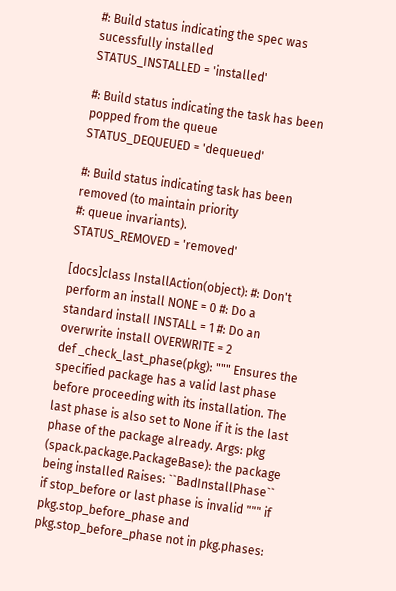#: Build status indicating the spec was sucessfully installed
STATUS_INSTALLED = 'installed'

#: Build status indicating the task has been popped from the queue
STATUS_DEQUEUED = 'dequeued'

#: Build status indicating task has been removed (to maintain priority
#: queue invariants).
STATUS_REMOVED = 'removed'

[docs]class InstallAction(object): #: Don't perform an install NONE = 0 #: Do a standard install INSTALL = 1 #: Do an overwrite install OVERWRITE = 2
def _check_last_phase(pkg): """ Ensures the specified package has a valid last phase before proceeding with its installation. The last phase is also set to None if it is the last phase of the package already. Args: pkg (spack.package.PackageBase): the package being installed Raises: ``BadInstallPhase`` if stop_before or last phase is invalid """ if pkg.stop_before_phase and pkg.stop_before_phase not in pkg.phases: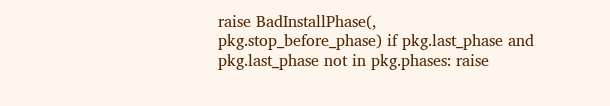raise BadInstallPhase(, pkg.stop_before_phase) if pkg.last_phase and pkg.last_phase not in pkg.phases: raise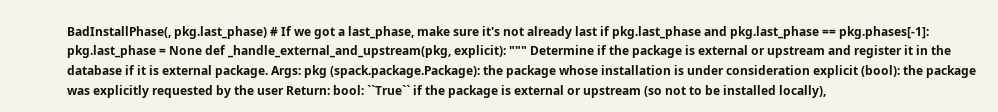BadInstallPhase(, pkg.last_phase) # If we got a last_phase, make sure it's not already last if pkg.last_phase and pkg.last_phase == pkg.phases[-1]: pkg.last_phase = None def _handle_external_and_upstream(pkg, explicit): """ Determine if the package is external or upstream and register it in the database if it is external package. Args: pkg (spack.package.Package): the package whose installation is under consideration explicit (bool): the package was explicitly requested by the user Return: bool: ``True`` if the package is external or upstream (so not to be installed locally),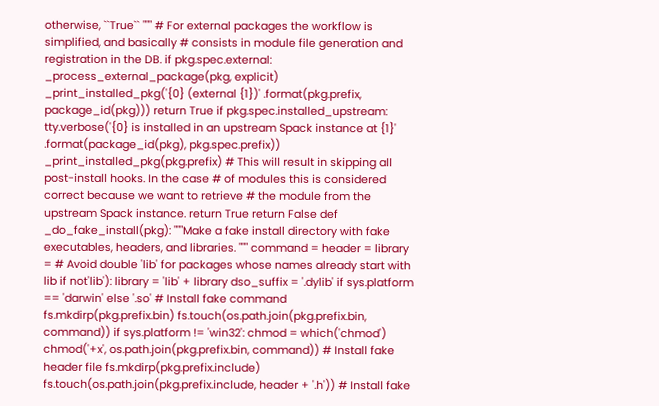otherwise, ``True`` """ # For external packages the workflow is simplified, and basically # consists in module file generation and registration in the DB. if pkg.spec.external: _process_external_package(pkg, explicit) _print_installed_pkg('{0} (external {1})' .format(pkg.prefix, package_id(pkg))) return True if pkg.spec.installed_upstream: tty.verbose('{0} is installed in an upstream Spack instance at {1}' .format(package_id(pkg), pkg.spec.prefix)) _print_installed_pkg(pkg.prefix) # This will result in skipping all post-install hooks. In the case # of modules this is considered correct because we want to retrieve # the module from the upstream Spack instance. return True return False def _do_fake_install(pkg): """Make a fake install directory with fake executables, headers, and libraries. """ command = header = library = # Avoid double 'lib' for packages whose names already start with lib if not'lib'): library = 'lib' + library dso_suffix = '.dylib' if sys.platform == 'darwin' else '.so' # Install fake command fs.mkdirp(pkg.prefix.bin) fs.touch(os.path.join(pkg.prefix.bin, command)) if sys.platform != 'win32': chmod = which('chmod') chmod('+x', os.path.join(pkg.prefix.bin, command)) # Install fake header file fs.mkdirp(pkg.prefix.include) fs.touch(os.path.join(pkg.prefix.include, header + '.h')) # Install fake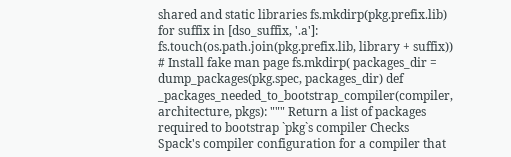shared and static libraries fs.mkdirp(pkg.prefix.lib) for suffix in [dso_suffix, '.a']: fs.touch(os.path.join(pkg.prefix.lib, library + suffix)) # Install fake man page fs.mkdirp( packages_dir = dump_packages(pkg.spec, packages_dir) def _packages_needed_to_bootstrap_compiler(compiler, architecture, pkgs): """ Return a list of packages required to bootstrap `pkg`s compiler Checks Spack's compiler configuration for a compiler that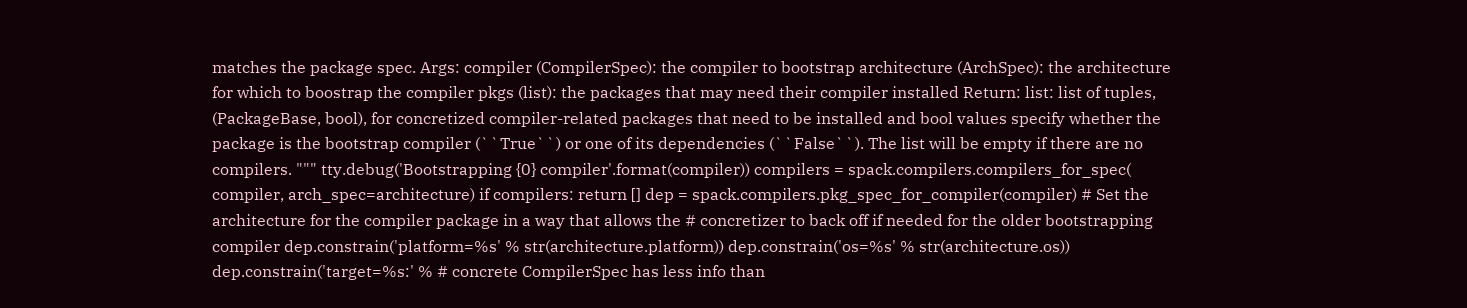matches the package spec. Args: compiler (CompilerSpec): the compiler to bootstrap architecture (ArchSpec): the architecture for which to boostrap the compiler pkgs (list): the packages that may need their compiler installed Return: list: list of tuples, (PackageBase, bool), for concretized compiler-related packages that need to be installed and bool values specify whether the package is the bootstrap compiler (``True``) or one of its dependencies (``False``). The list will be empty if there are no compilers. """ tty.debug('Bootstrapping {0} compiler'.format(compiler)) compilers = spack.compilers.compilers_for_spec( compiler, arch_spec=architecture) if compilers: return [] dep = spack.compilers.pkg_spec_for_compiler(compiler) # Set the architecture for the compiler package in a way that allows the # concretizer to back off if needed for the older bootstrapping compiler dep.constrain('platform=%s' % str(architecture.platform)) dep.constrain('os=%s' % str(architecture.os)) dep.constrain('target=%s:' % # concrete CompilerSpec has less info than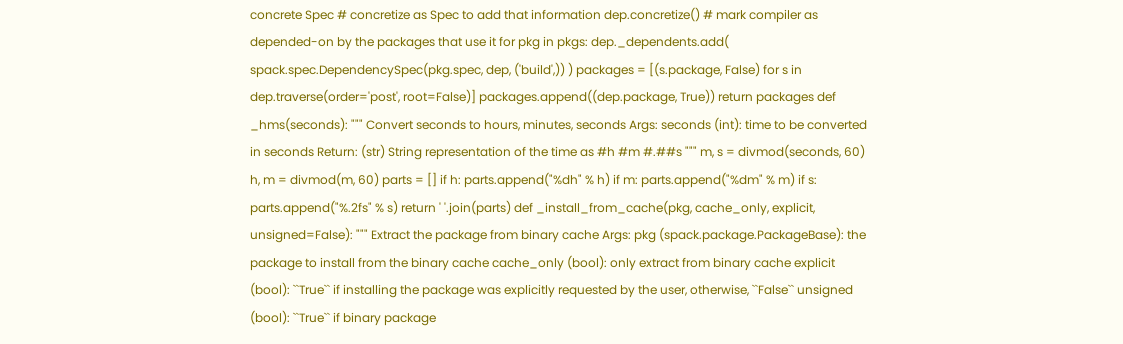concrete Spec # concretize as Spec to add that information dep.concretize() # mark compiler as depended-on by the packages that use it for pkg in pkgs: dep._dependents.add( spack.spec.DependencySpec(pkg.spec, dep, ('build',)) ) packages = [(s.package, False) for s in dep.traverse(order='post', root=False)] packages.append((dep.package, True)) return packages def _hms(seconds): """ Convert seconds to hours, minutes, seconds Args: seconds (int): time to be converted in seconds Return: (str) String representation of the time as #h #m #.##s """ m, s = divmod(seconds, 60) h, m = divmod(m, 60) parts = [] if h: parts.append("%dh" % h) if m: parts.append("%dm" % m) if s: parts.append("%.2fs" % s) return ' '.join(parts) def _install_from_cache(pkg, cache_only, explicit, unsigned=False): """ Extract the package from binary cache Args: pkg (spack.package.PackageBase): the package to install from the binary cache cache_only (bool): only extract from binary cache explicit (bool): ``True`` if installing the package was explicitly requested by the user, otherwise, ``False`` unsigned (bool): ``True`` if binary package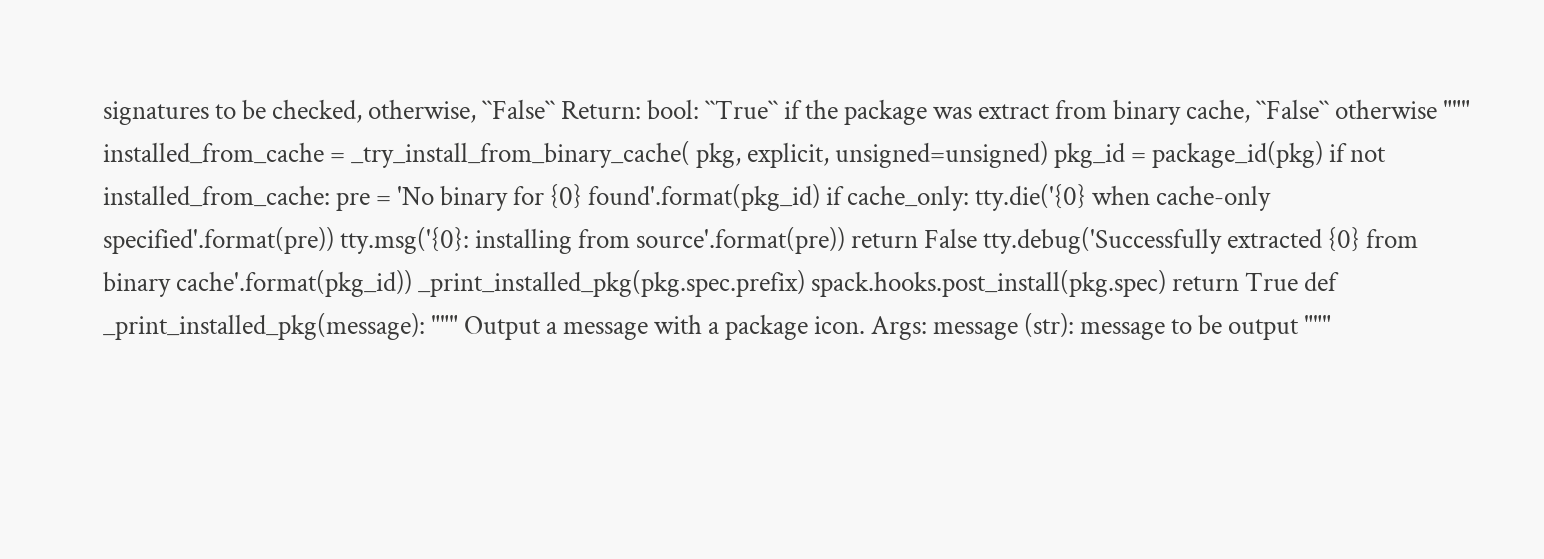signatures to be checked, otherwise, ``False`` Return: bool: ``True`` if the package was extract from binary cache, ``False`` otherwise """ installed_from_cache = _try_install_from_binary_cache( pkg, explicit, unsigned=unsigned) pkg_id = package_id(pkg) if not installed_from_cache: pre = 'No binary for {0} found'.format(pkg_id) if cache_only: tty.die('{0} when cache-only specified'.format(pre)) tty.msg('{0}: installing from source'.format(pre)) return False tty.debug('Successfully extracted {0} from binary cache'.format(pkg_id)) _print_installed_pkg(pkg.spec.prefix) spack.hooks.post_install(pkg.spec) return True def _print_installed_pkg(message): """ Output a message with a package icon. Args: message (str): message to be output """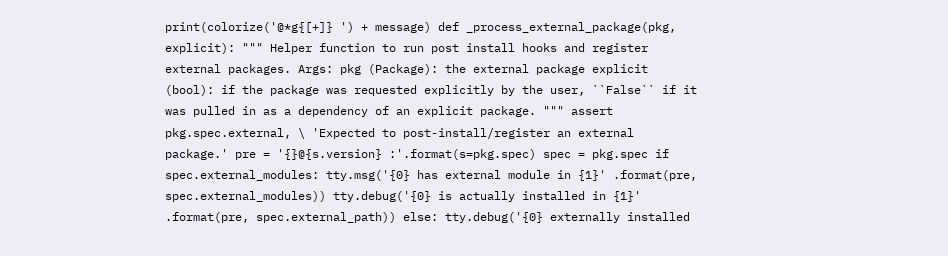print(colorize('@*g{[+]} ') + message) def _process_external_package(pkg, explicit): """ Helper function to run post install hooks and register external packages. Args: pkg (Package): the external package explicit (bool): if the package was requested explicitly by the user, ``False`` if it was pulled in as a dependency of an explicit package. """ assert pkg.spec.external, \ 'Expected to post-install/register an external package.' pre = '{}@{s.version} :'.format(s=pkg.spec) spec = pkg.spec if spec.external_modules: tty.msg('{0} has external module in {1}' .format(pre, spec.external_modules)) tty.debug('{0} is actually installed in {1}' .format(pre, spec.external_path)) else: tty.debug('{0} externally installed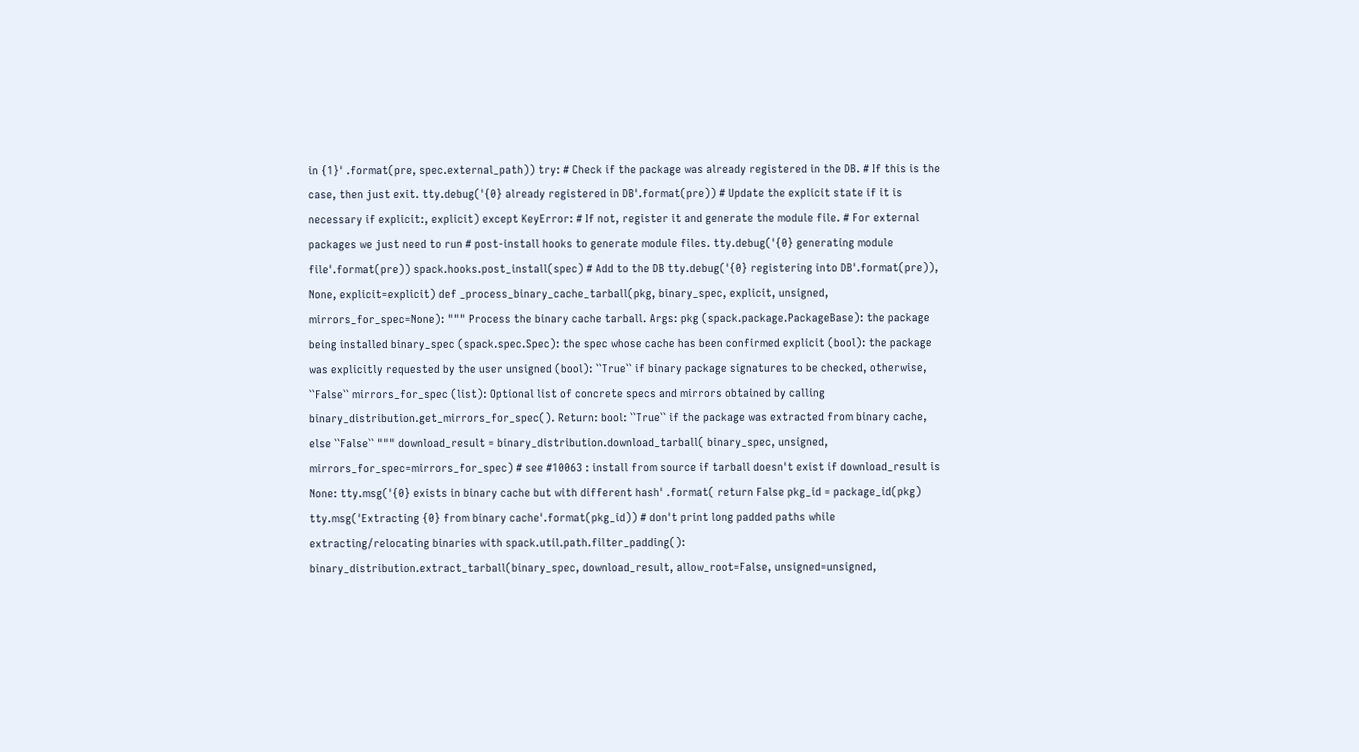in {1}' .format(pre, spec.external_path)) try: # Check if the package was already registered in the DB. # If this is the case, then just exit. tty.debug('{0} already registered in DB'.format(pre)) # Update the explicit state if it is necessary if explicit:, explicit) except KeyError: # If not, register it and generate the module file. # For external packages we just need to run # post-install hooks to generate module files. tty.debug('{0} generating module file'.format(pre)) spack.hooks.post_install(spec) # Add to the DB tty.debug('{0} registering into DB'.format(pre)), None, explicit=explicit) def _process_binary_cache_tarball(pkg, binary_spec, explicit, unsigned, mirrors_for_spec=None): """ Process the binary cache tarball. Args: pkg (spack.package.PackageBase): the package being installed binary_spec (spack.spec.Spec): the spec whose cache has been confirmed explicit (bool): the package was explicitly requested by the user unsigned (bool): ``True`` if binary package signatures to be checked, otherwise, ``False`` mirrors_for_spec (list): Optional list of concrete specs and mirrors obtained by calling binary_distribution.get_mirrors_for_spec(). Return: bool: ``True`` if the package was extracted from binary cache, else ``False`` """ download_result = binary_distribution.download_tarball( binary_spec, unsigned, mirrors_for_spec=mirrors_for_spec) # see #10063 : install from source if tarball doesn't exist if download_result is None: tty.msg('{0} exists in binary cache but with different hash' .format( return False pkg_id = package_id(pkg) tty.msg('Extracting {0} from binary cache'.format(pkg_id)) # don't print long padded paths while extracting/relocating binaries with spack.util.path.filter_padding(): binary_distribution.extract_tarball(binary_spec, download_result, allow_root=False, unsigned=unsigned,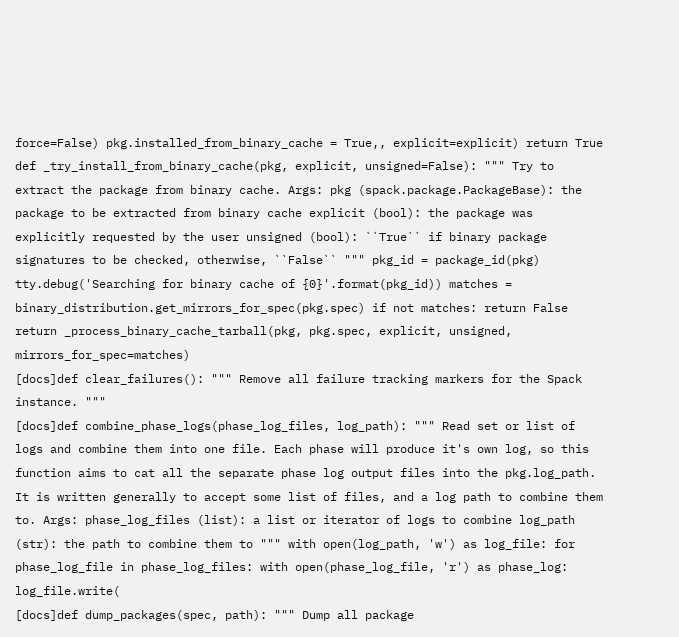force=False) pkg.installed_from_binary_cache = True,, explicit=explicit) return True def _try_install_from_binary_cache(pkg, explicit, unsigned=False): """ Try to extract the package from binary cache. Args: pkg (spack.package.PackageBase): the package to be extracted from binary cache explicit (bool): the package was explicitly requested by the user unsigned (bool): ``True`` if binary package signatures to be checked, otherwise, ``False`` """ pkg_id = package_id(pkg) tty.debug('Searching for binary cache of {0}'.format(pkg_id)) matches = binary_distribution.get_mirrors_for_spec(pkg.spec) if not matches: return False return _process_binary_cache_tarball(pkg, pkg.spec, explicit, unsigned, mirrors_for_spec=matches)
[docs]def clear_failures(): """ Remove all failure tracking markers for the Spack instance. """
[docs]def combine_phase_logs(phase_log_files, log_path): """ Read set or list of logs and combine them into one file. Each phase will produce it's own log, so this function aims to cat all the separate phase log output files into the pkg.log_path. It is written generally to accept some list of files, and a log path to combine them to. Args: phase_log_files (list): a list or iterator of logs to combine log_path (str): the path to combine them to """ with open(log_path, 'w') as log_file: for phase_log_file in phase_log_files: with open(phase_log_file, 'r') as phase_log: log_file.write(
[docs]def dump_packages(spec, path): """ Dump all package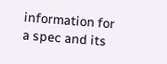information for a spec and its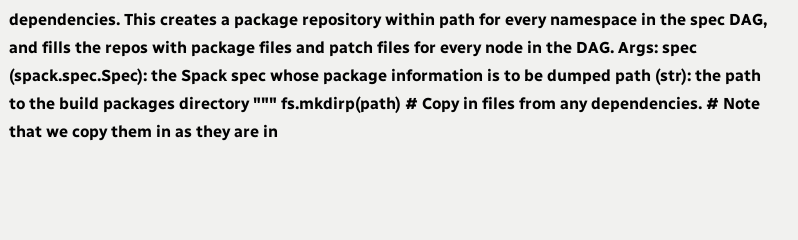dependencies. This creates a package repository within path for every namespace in the spec DAG, and fills the repos with package files and patch files for every node in the DAG. Args: spec (spack.spec.Spec): the Spack spec whose package information is to be dumped path (str): the path to the build packages directory """ fs.mkdirp(path) # Copy in files from any dependencies. # Note that we copy them in as they are in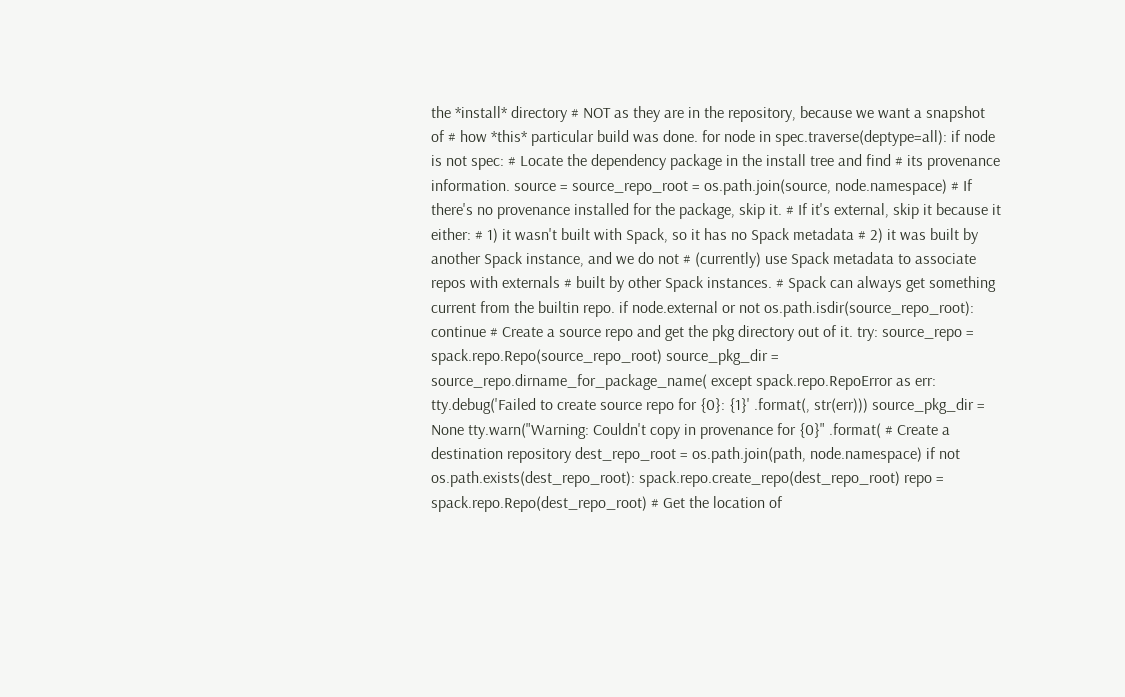the *install* directory # NOT as they are in the repository, because we want a snapshot of # how *this* particular build was done. for node in spec.traverse(deptype=all): if node is not spec: # Locate the dependency package in the install tree and find # its provenance information. source = source_repo_root = os.path.join(source, node.namespace) # If there's no provenance installed for the package, skip it. # If it's external, skip it because it either: # 1) it wasn't built with Spack, so it has no Spack metadata # 2) it was built by another Spack instance, and we do not # (currently) use Spack metadata to associate repos with externals # built by other Spack instances. # Spack can always get something current from the builtin repo. if node.external or not os.path.isdir(source_repo_root): continue # Create a source repo and get the pkg directory out of it. try: source_repo = spack.repo.Repo(source_repo_root) source_pkg_dir = source_repo.dirname_for_package_name( except spack.repo.RepoError as err: tty.debug('Failed to create source repo for {0}: {1}' .format(, str(err))) source_pkg_dir = None tty.warn("Warning: Couldn't copy in provenance for {0}" .format( # Create a destination repository dest_repo_root = os.path.join(path, node.namespace) if not os.path.exists(dest_repo_root): spack.repo.create_repo(dest_repo_root) repo = spack.repo.Repo(dest_repo_root) # Get the location of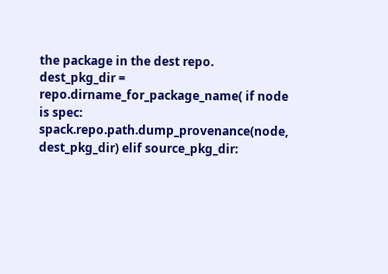the package in the dest repo. dest_pkg_dir = repo.dirname_for_package_name( if node is spec: spack.repo.path.dump_provenance(node, dest_pkg_dir) elif source_pkg_dir: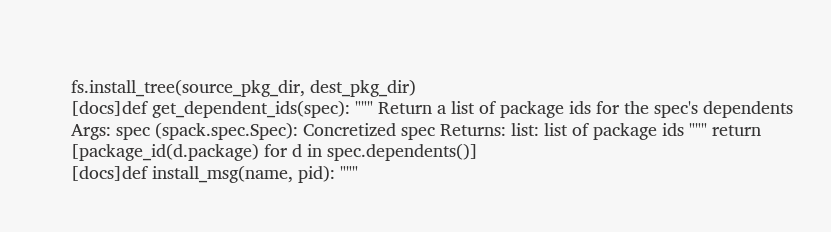fs.install_tree(source_pkg_dir, dest_pkg_dir)
[docs]def get_dependent_ids(spec): """ Return a list of package ids for the spec's dependents Args: spec (spack.spec.Spec): Concretized spec Returns: list: list of package ids """ return [package_id(d.package) for d in spec.dependents()]
[docs]def install_msg(name, pid): """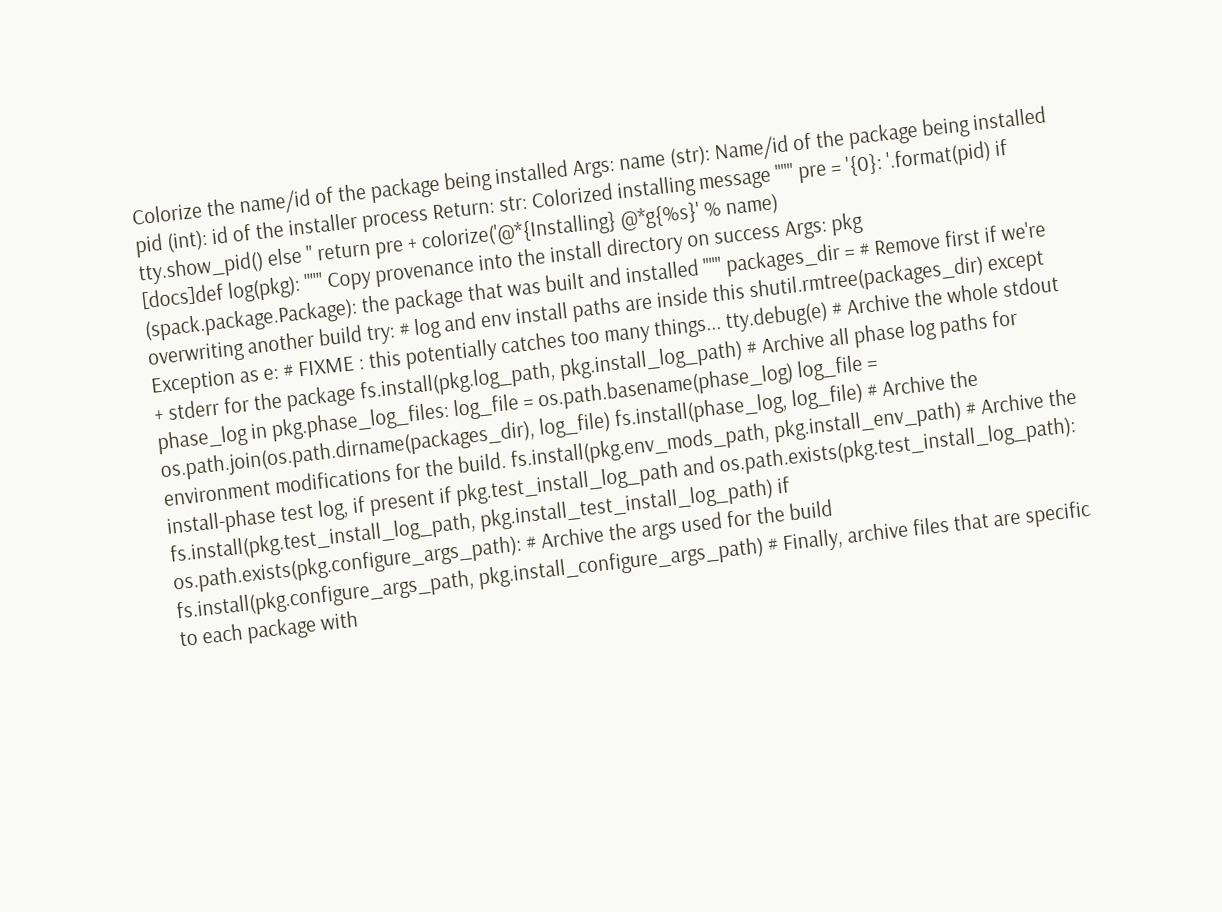Colorize the name/id of the package being installed Args: name (str): Name/id of the package being installed pid (int): id of the installer process Return: str: Colorized installing message """ pre = '{0}: '.format(pid) if tty.show_pid() else '' return pre + colorize('@*{Installing} @*g{%s}' % name)
[docs]def log(pkg): """ Copy provenance into the install directory on success Args: pkg (spack.package.Package): the package that was built and installed """ packages_dir = # Remove first if we're overwriting another build try: # log and env install paths are inside this shutil.rmtree(packages_dir) except Exception as e: # FIXME : this potentially catches too many things... tty.debug(e) # Archive the whole stdout + stderr for the package fs.install(pkg.log_path, pkg.install_log_path) # Archive all phase log paths for phase_log in pkg.phase_log_files: log_file = os.path.basename(phase_log) log_file = os.path.join(os.path.dirname(packages_dir), log_file) fs.install(phase_log, log_file) # Archive the environment modifications for the build. fs.install(pkg.env_mods_path, pkg.install_env_path) # Archive the install-phase test log, if present if pkg.test_install_log_path and os.path.exists(pkg.test_install_log_path): fs.install(pkg.test_install_log_path, pkg.install_test_install_log_path) if os.path.exists(pkg.configure_args_path): # Archive the args used for the build fs.install(pkg.configure_args_path, pkg.install_configure_args_path) # Finally, archive files that are specific to each package with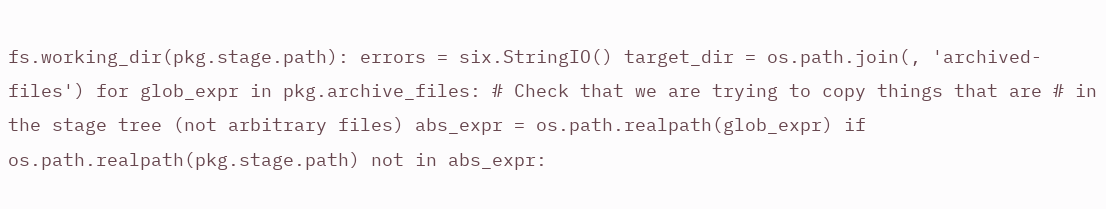fs.working_dir(pkg.stage.path): errors = six.StringIO() target_dir = os.path.join(, 'archived-files') for glob_expr in pkg.archive_files: # Check that we are trying to copy things that are # in the stage tree (not arbitrary files) abs_expr = os.path.realpath(glob_expr) if os.path.realpath(pkg.stage.path) not in abs_expr: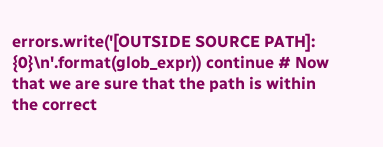errors.write('[OUTSIDE SOURCE PATH]: {0}\n'.format(glob_expr)) continue # Now that we are sure that the path is within the correct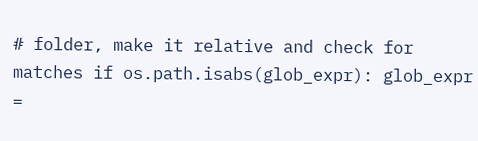# folder, make it relative and check for matches if os.path.isabs(glob_expr): glob_expr =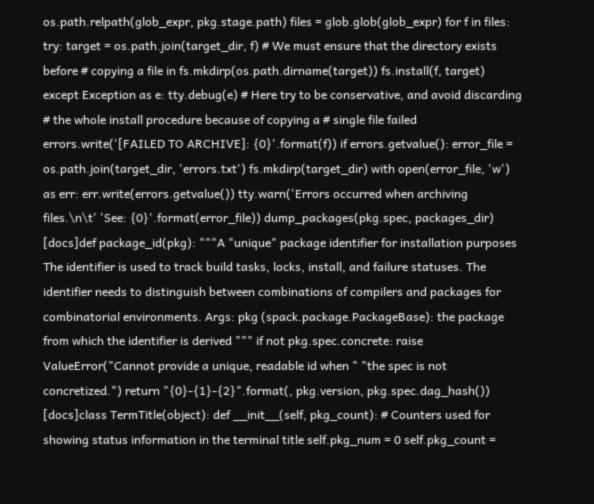os.path.relpath(glob_expr, pkg.stage.path) files = glob.glob(glob_expr) for f in files: try: target = os.path.join(target_dir, f) # We must ensure that the directory exists before # copying a file in fs.mkdirp(os.path.dirname(target)) fs.install(f, target) except Exception as e: tty.debug(e) # Here try to be conservative, and avoid discarding # the whole install procedure because of copying a # single file failed errors.write('[FAILED TO ARCHIVE]: {0}'.format(f)) if errors.getvalue(): error_file = os.path.join(target_dir, 'errors.txt') fs.mkdirp(target_dir) with open(error_file, 'w') as err: err.write(errors.getvalue()) tty.warn('Errors occurred when archiving files.\n\t' 'See: {0}'.format(error_file)) dump_packages(pkg.spec, packages_dir)
[docs]def package_id(pkg): """A "unique" package identifier for installation purposes The identifier is used to track build tasks, locks, install, and failure statuses. The identifier needs to distinguish between combinations of compilers and packages for combinatorial environments. Args: pkg (spack.package.PackageBase): the package from which the identifier is derived """ if not pkg.spec.concrete: raise ValueError("Cannot provide a unique, readable id when " "the spec is not concretized.") return "{0}-{1}-{2}".format(, pkg.version, pkg.spec.dag_hash())
[docs]class TermTitle(object): def __init__(self, pkg_count): # Counters used for showing status information in the terminal title self.pkg_num = 0 self.pkg_count =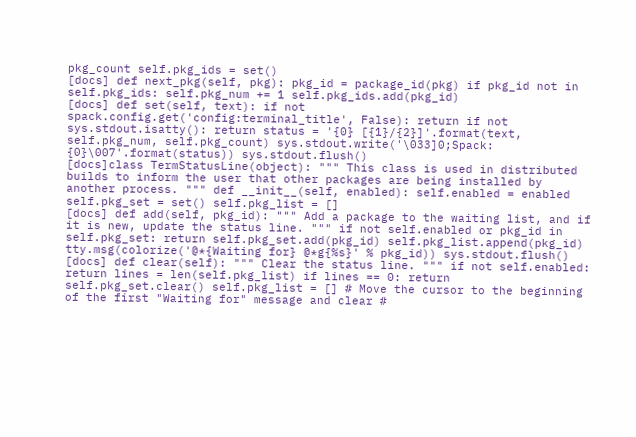pkg_count self.pkg_ids = set()
[docs] def next_pkg(self, pkg): pkg_id = package_id(pkg) if pkg_id not in self.pkg_ids: self.pkg_num += 1 self.pkg_ids.add(pkg_id)
[docs] def set(self, text): if not spack.config.get('config:terminal_title', False): return if not sys.stdout.isatty(): return status = '{0} [{1}/{2}]'.format(text, self.pkg_num, self.pkg_count) sys.stdout.write('\033]0;Spack: {0}\007'.format(status)) sys.stdout.flush()
[docs]class TermStatusLine(object): """ This class is used in distributed builds to inform the user that other packages are being installed by another process. """ def __init__(self, enabled): self.enabled = enabled self.pkg_set = set() self.pkg_list = []
[docs] def add(self, pkg_id): """ Add a package to the waiting list, and if it is new, update the status line. """ if not self.enabled or pkg_id in self.pkg_set: return self.pkg_set.add(pkg_id) self.pkg_list.append(pkg_id) tty.msg(colorize('@*{Waiting for} @*g{%s}' % pkg_id)) sys.stdout.flush()
[docs] def clear(self): """ Clear the status line. """ if not self.enabled: return lines = len(self.pkg_list) if lines == 0: return self.pkg_set.clear() self.pkg_list = [] # Move the cursor to the beginning of the first "Waiting for" message and clear #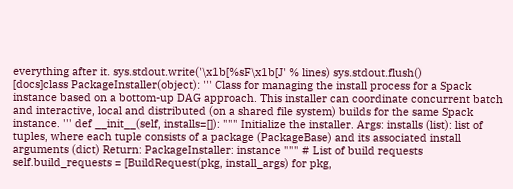everything after it. sys.stdout.write('\x1b[%sF\x1b[J' % lines) sys.stdout.flush()
[docs]class PackageInstaller(object): ''' Class for managing the install process for a Spack instance based on a bottom-up DAG approach. This installer can coordinate concurrent batch and interactive, local and distributed (on a shared file system) builds for the same Spack instance. ''' def __init__(self, installs=[]): """ Initialize the installer. Args: installs (list): list of tuples, where each tuple consists of a package (PackageBase) and its associated install arguments (dict) Return: PackageInstaller: instance """ # List of build requests self.build_requests = [BuildRequest(pkg, install_args) for pkg,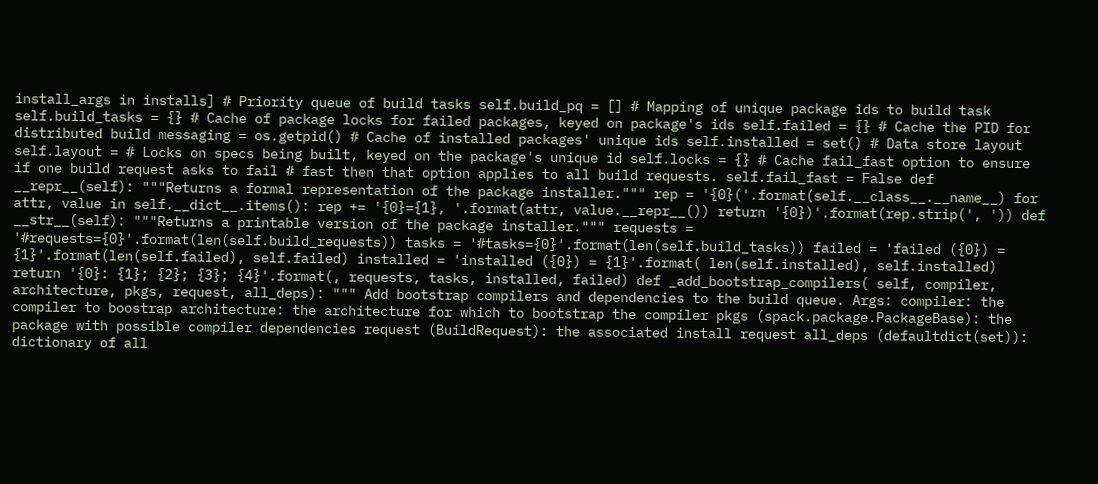install_args in installs] # Priority queue of build tasks self.build_pq = [] # Mapping of unique package ids to build task self.build_tasks = {} # Cache of package locks for failed packages, keyed on package's ids self.failed = {} # Cache the PID for distributed build messaging = os.getpid() # Cache of installed packages' unique ids self.installed = set() # Data store layout self.layout = # Locks on specs being built, keyed on the package's unique id self.locks = {} # Cache fail_fast option to ensure if one build request asks to fail # fast then that option applies to all build requests. self.fail_fast = False def __repr__(self): """Returns a formal representation of the package installer.""" rep = '{0}('.format(self.__class__.__name__) for attr, value in self.__dict__.items(): rep += '{0}={1}, '.format(attr, value.__repr__()) return '{0})'.format(rep.strip(', ')) def __str__(self): """Returns a printable version of the package installer.""" requests = '#requests={0}'.format(len(self.build_requests)) tasks = '#tasks={0}'.format(len(self.build_tasks)) failed = 'failed ({0}) = {1}'.format(len(self.failed), self.failed) installed = 'installed ({0}) = {1}'.format( len(self.installed), self.installed) return '{0}: {1}; {2}; {3}; {4}'.format(, requests, tasks, installed, failed) def _add_bootstrap_compilers( self, compiler, architecture, pkgs, request, all_deps): """ Add bootstrap compilers and dependencies to the build queue. Args: compiler: the compiler to boostrap architecture: the architecture for which to bootstrap the compiler pkgs (spack.package.PackageBase): the package with possible compiler dependencies request (BuildRequest): the associated install request all_deps (defaultdict(set)): dictionary of all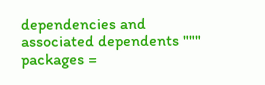dependencies and associated dependents """ packages =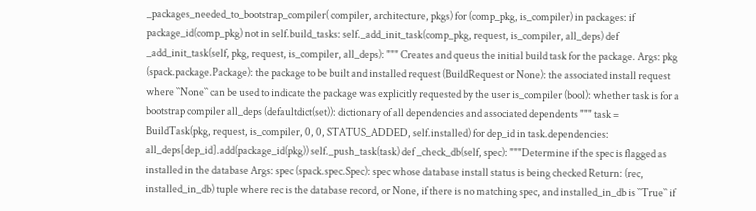_packages_needed_to_bootstrap_compiler( compiler, architecture, pkgs) for (comp_pkg, is_compiler) in packages: if package_id(comp_pkg) not in self.build_tasks: self._add_init_task(comp_pkg, request, is_compiler, all_deps) def _add_init_task(self, pkg, request, is_compiler, all_deps): """ Creates and queus the initial build task for the package. Args: pkg (spack.package.Package): the package to be built and installed request (BuildRequest or None): the associated install request where ``None`` can be used to indicate the package was explicitly requested by the user is_compiler (bool): whether task is for a bootstrap compiler all_deps (defaultdict(set)): dictionary of all dependencies and associated dependents """ task = BuildTask(pkg, request, is_compiler, 0, 0, STATUS_ADDED, self.installed) for dep_id in task.dependencies: all_deps[dep_id].add(package_id(pkg)) self._push_task(task) def _check_db(self, spec): """Determine if the spec is flagged as installed in the database Args: spec (spack.spec.Spec): spec whose database install status is being checked Return: (rec, installed_in_db) tuple where rec is the database record, or None, if there is no matching spec, and installed_in_db is ``True`` if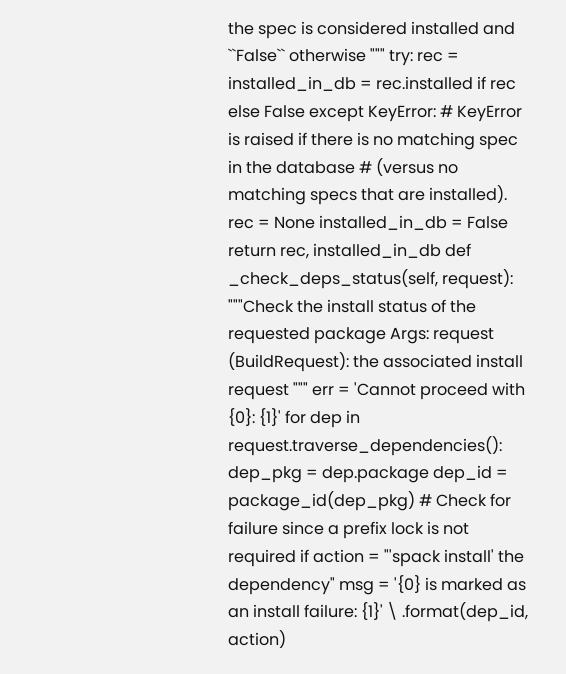the spec is considered installed and ``False`` otherwise """ try: rec = installed_in_db = rec.installed if rec else False except KeyError: # KeyError is raised if there is no matching spec in the database # (versus no matching specs that are installed). rec = None installed_in_db = False return rec, installed_in_db def _check_deps_status(self, request): """Check the install status of the requested package Args: request (BuildRequest): the associated install request """ err = 'Cannot proceed with {0}: {1}' for dep in request.traverse_dependencies(): dep_pkg = dep.package dep_id = package_id(dep_pkg) # Check for failure since a prefix lock is not required if action = "'spack install' the dependency" msg = '{0} is marked as an install failure: {1}' \ .format(dep_id, action)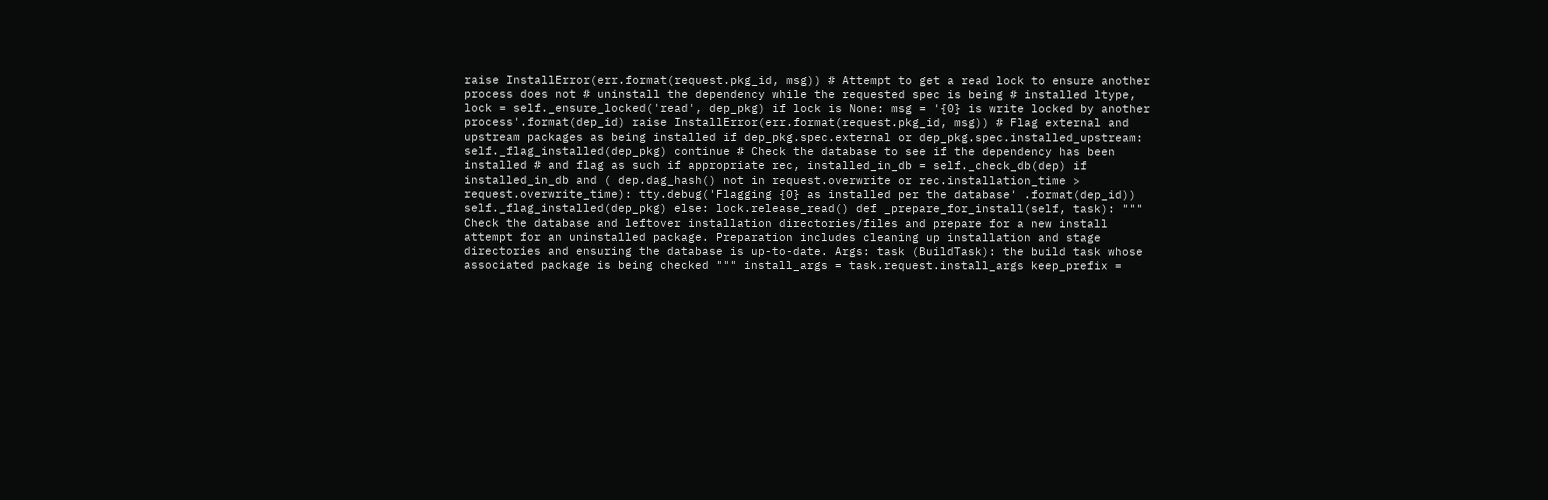raise InstallError(err.format(request.pkg_id, msg)) # Attempt to get a read lock to ensure another process does not # uninstall the dependency while the requested spec is being # installed ltype, lock = self._ensure_locked('read', dep_pkg) if lock is None: msg = '{0} is write locked by another process'.format(dep_id) raise InstallError(err.format(request.pkg_id, msg)) # Flag external and upstream packages as being installed if dep_pkg.spec.external or dep_pkg.spec.installed_upstream: self._flag_installed(dep_pkg) continue # Check the database to see if the dependency has been installed # and flag as such if appropriate rec, installed_in_db = self._check_db(dep) if installed_in_db and ( dep.dag_hash() not in request.overwrite or rec.installation_time > request.overwrite_time): tty.debug('Flagging {0} as installed per the database' .format(dep_id)) self._flag_installed(dep_pkg) else: lock.release_read() def _prepare_for_install(self, task): """ Check the database and leftover installation directories/files and prepare for a new install attempt for an uninstalled package. Preparation includes cleaning up installation and stage directories and ensuring the database is up-to-date. Args: task (BuildTask): the build task whose associated package is being checked """ install_args = task.request.install_args keep_prefix =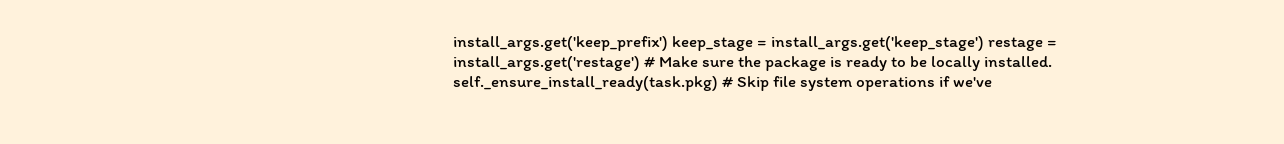install_args.get('keep_prefix') keep_stage = install_args.get('keep_stage') restage = install_args.get('restage') # Make sure the package is ready to be locally installed. self._ensure_install_ready(task.pkg) # Skip file system operations if we've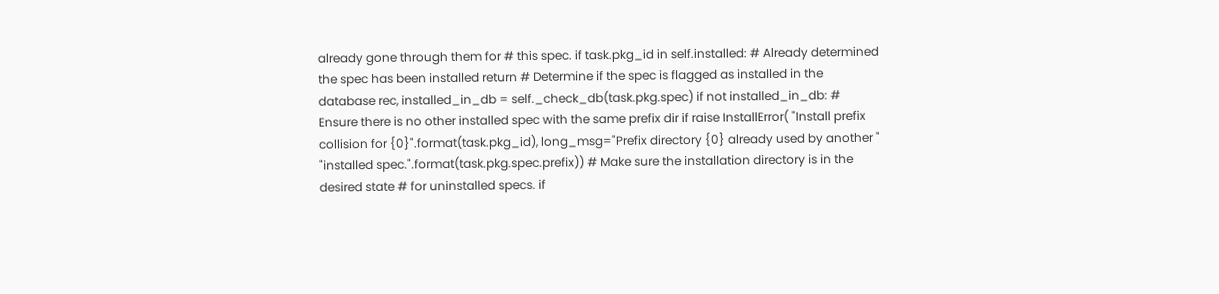already gone through them for # this spec. if task.pkg_id in self.installed: # Already determined the spec has been installed return # Determine if the spec is flagged as installed in the database rec, installed_in_db = self._check_db(task.pkg.spec) if not installed_in_db: # Ensure there is no other installed spec with the same prefix dir if raise InstallError( "Install prefix collision for {0}".format(task.pkg_id), long_msg="Prefix directory {0} already used by another " "installed spec.".format(task.pkg.spec.prefix)) # Make sure the installation directory is in the desired state # for uninstalled specs. if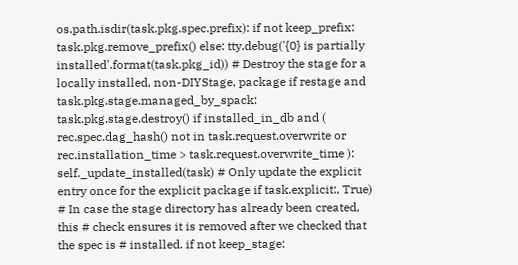os.path.isdir(task.pkg.spec.prefix): if not keep_prefix: task.pkg.remove_prefix() else: tty.debug('{0} is partially installed'.format(task.pkg_id)) # Destroy the stage for a locally installed, non-DIYStage, package if restage and task.pkg.stage.managed_by_spack: task.pkg.stage.destroy() if installed_in_db and ( rec.spec.dag_hash() not in task.request.overwrite or rec.installation_time > task.request.overwrite_time ): self._update_installed(task) # Only update the explicit entry once for the explicit package if task.explicit:, True) # In case the stage directory has already been created, this # check ensures it is removed after we checked that the spec is # installed. if not keep_stage: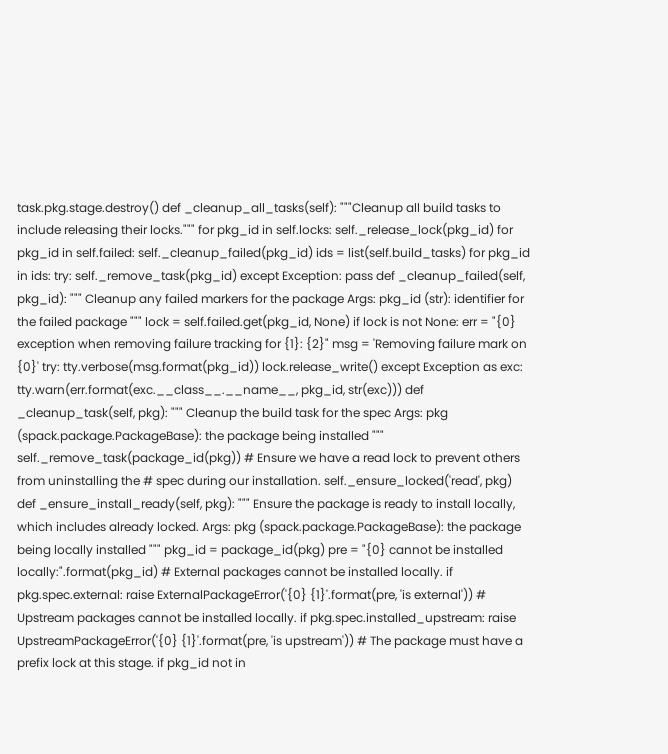task.pkg.stage.destroy() def _cleanup_all_tasks(self): """Cleanup all build tasks to include releasing their locks.""" for pkg_id in self.locks: self._release_lock(pkg_id) for pkg_id in self.failed: self._cleanup_failed(pkg_id) ids = list(self.build_tasks) for pkg_id in ids: try: self._remove_task(pkg_id) except Exception: pass def _cleanup_failed(self, pkg_id): """ Cleanup any failed markers for the package Args: pkg_id (str): identifier for the failed package """ lock = self.failed.get(pkg_id, None) if lock is not None: err = "{0} exception when removing failure tracking for {1}: {2}" msg = 'Removing failure mark on {0}' try: tty.verbose(msg.format(pkg_id)) lock.release_write() except Exception as exc: tty.warn(err.format(exc.__class__.__name__, pkg_id, str(exc))) def _cleanup_task(self, pkg): """ Cleanup the build task for the spec Args: pkg (spack.package.PackageBase): the package being installed """ self._remove_task(package_id(pkg)) # Ensure we have a read lock to prevent others from uninstalling the # spec during our installation. self._ensure_locked('read', pkg) def _ensure_install_ready(self, pkg): """ Ensure the package is ready to install locally, which includes already locked. Args: pkg (spack.package.PackageBase): the package being locally installed """ pkg_id = package_id(pkg) pre = "{0} cannot be installed locally:".format(pkg_id) # External packages cannot be installed locally. if pkg.spec.external: raise ExternalPackageError('{0} {1}'.format(pre, 'is external')) # Upstream packages cannot be installed locally. if pkg.spec.installed_upstream: raise UpstreamPackageError('{0} {1}'.format(pre, 'is upstream')) # The package must have a prefix lock at this stage. if pkg_id not in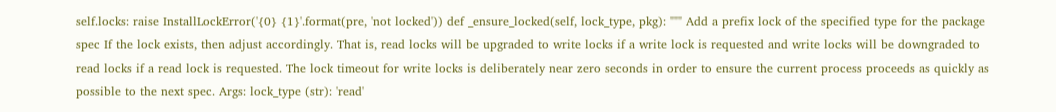self.locks: raise InstallLockError('{0} {1}'.format(pre, 'not locked')) def _ensure_locked(self, lock_type, pkg): """ Add a prefix lock of the specified type for the package spec If the lock exists, then adjust accordingly. That is, read locks will be upgraded to write locks if a write lock is requested and write locks will be downgraded to read locks if a read lock is requested. The lock timeout for write locks is deliberately near zero seconds in order to ensure the current process proceeds as quickly as possible to the next spec. Args: lock_type (str): 'read'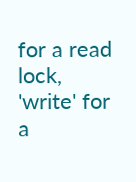for a read lock, 'write' for a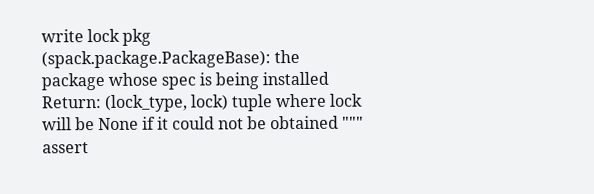write lock pkg (spack.package.PackageBase): the package whose spec is being installed Return: (lock_type, lock) tuple where lock will be None if it could not be obtained """ assert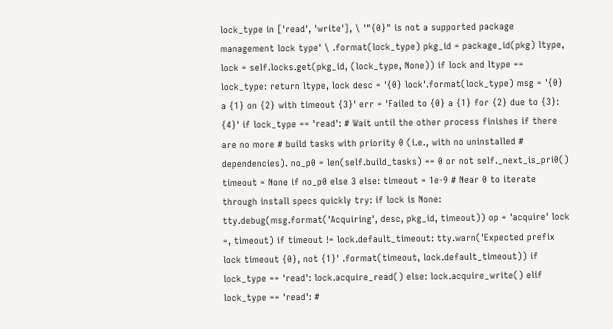lock_type in ['read', 'write'], \ '"{0}" is not a supported package management lock type' \ .format(lock_type) pkg_id = package_id(pkg) ltype, lock = self.locks.get(pkg_id, (lock_type, None)) if lock and ltype == lock_type: return ltype, lock desc = '{0} lock'.format(lock_type) msg = '{0} a {1} on {2} with timeout {3}' err = 'Failed to {0} a {1} for {2} due to {3}: {4}' if lock_type == 'read': # Wait until the other process finishes if there are no more # build tasks with priority 0 (i.e., with no uninstalled # dependencies). no_p0 = len(self.build_tasks) == 0 or not self._next_is_pri0() timeout = None if no_p0 else 3 else: timeout = 1e-9 # Near 0 to iterate through install specs quickly try: if lock is None: tty.debug(msg.format('Acquiring', desc, pkg_id, timeout)) op = 'acquire' lock =, timeout) if timeout != lock.default_timeout: tty.warn('Expected prefix lock timeout {0}, not {1}' .format(timeout, lock.default_timeout)) if lock_type == 'read': lock.acquire_read() else: lock.acquire_write() elif lock_type == 'read': #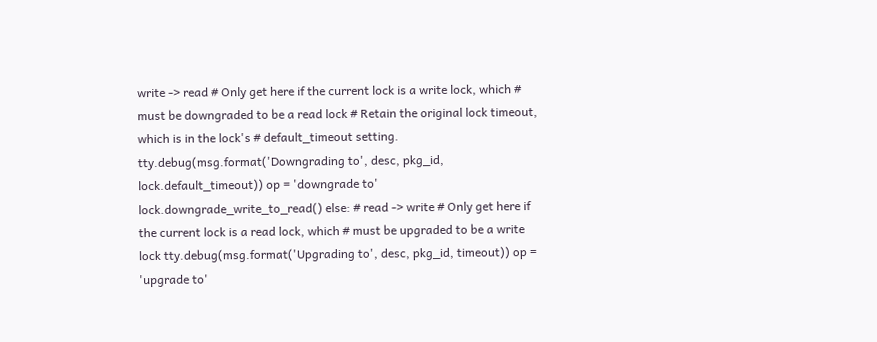write -> read # Only get here if the current lock is a write lock, which # must be downgraded to be a read lock # Retain the original lock timeout, which is in the lock's # default_timeout setting. tty.debug(msg.format('Downgrading to', desc, pkg_id, lock.default_timeout)) op = 'downgrade to' lock.downgrade_write_to_read() else: # read -> write # Only get here if the current lock is a read lock, which # must be upgraded to be a write lock tty.debug(msg.format('Upgrading to', desc, pkg_id, timeout)) op = 'upgrade to'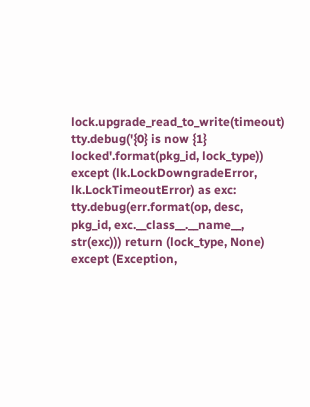lock.upgrade_read_to_write(timeout) tty.debug('{0} is now {1} locked'.format(pkg_id, lock_type)) except (lk.LockDowngradeError, lk.LockTimeoutError) as exc: tty.debug(err.format(op, desc, pkg_id, exc.__class__.__name__, str(exc))) return (lock_type, None) except (Exception,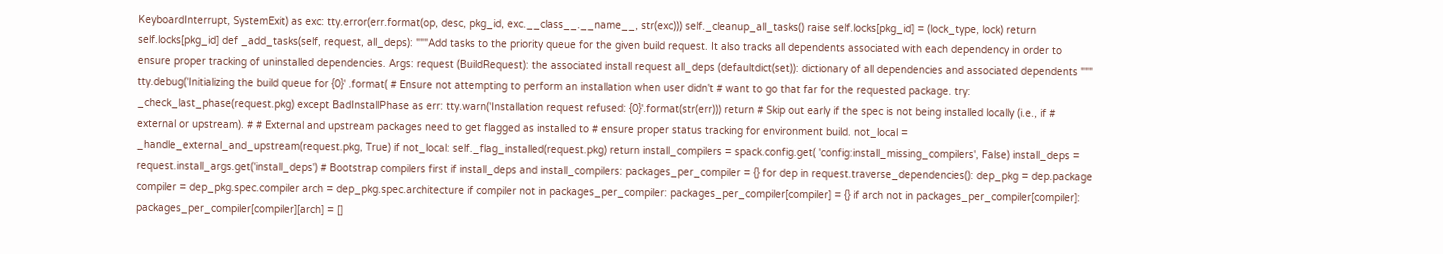KeyboardInterrupt, SystemExit) as exc: tty.error(err.format(op, desc, pkg_id, exc.__class__.__name__, str(exc))) self._cleanup_all_tasks() raise self.locks[pkg_id] = (lock_type, lock) return self.locks[pkg_id] def _add_tasks(self, request, all_deps): """Add tasks to the priority queue for the given build request. It also tracks all dependents associated with each dependency in order to ensure proper tracking of uninstalled dependencies. Args: request (BuildRequest): the associated install request all_deps (defaultdict(set)): dictionary of all dependencies and associated dependents """ tty.debug('Initializing the build queue for {0}' .format( # Ensure not attempting to perform an installation when user didn't # want to go that far for the requested package. try: _check_last_phase(request.pkg) except BadInstallPhase as err: tty.warn('Installation request refused: {0}'.format(str(err))) return # Skip out early if the spec is not being installed locally (i.e., if # external or upstream). # # External and upstream packages need to get flagged as installed to # ensure proper status tracking for environment build. not_local = _handle_external_and_upstream(request.pkg, True) if not_local: self._flag_installed(request.pkg) return install_compilers = spack.config.get( 'config:install_missing_compilers', False) install_deps = request.install_args.get('install_deps') # Bootstrap compilers first if install_deps and install_compilers: packages_per_compiler = {} for dep in request.traverse_dependencies(): dep_pkg = dep.package compiler = dep_pkg.spec.compiler arch = dep_pkg.spec.architecture if compiler not in packages_per_compiler: packages_per_compiler[compiler] = {} if arch not in packages_per_compiler[compiler]: packages_per_compiler[compiler][arch] = []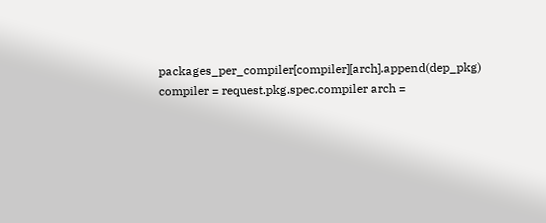packages_per_compiler[compiler][arch].append(dep_pkg) compiler = request.pkg.spec.compiler arch =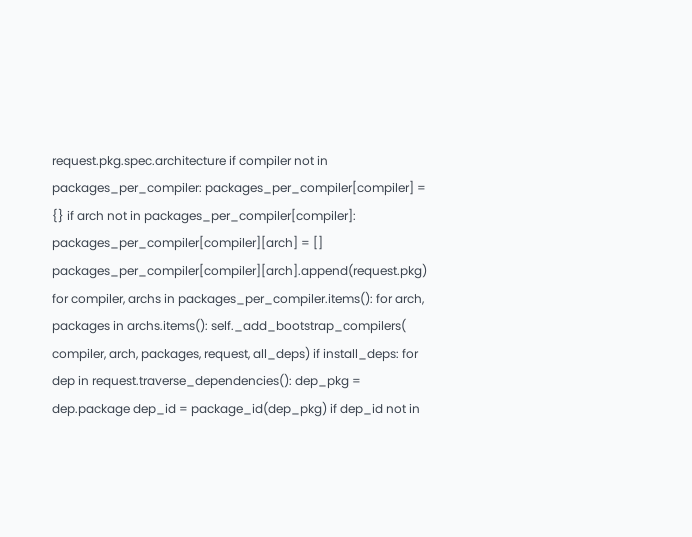request.pkg.spec.architecture if compiler not in packages_per_compiler: packages_per_compiler[compiler] = {} if arch not in packages_per_compiler[compiler]: packages_per_compiler[compiler][arch] = [] packages_per_compiler[compiler][arch].append(request.pkg) for compiler, archs in packages_per_compiler.items(): for arch, packages in archs.items(): self._add_bootstrap_compilers( compiler, arch, packages, request, all_deps) if install_deps: for dep in request.traverse_dependencies(): dep_pkg = dep.package dep_id = package_id(dep_pkg) if dep_id not in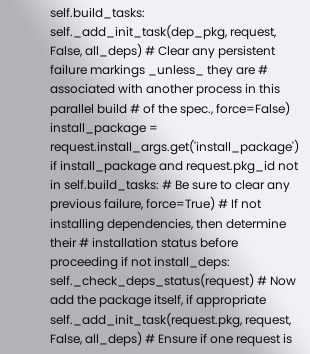self.build_tasks: self._add_init_task(dep_pkg, request, False, all_deps) # Clear any persistent failure markings _unless_ they are # associated with another process in this parallel build # of the spec., force=False) install_package = request.install_args.get('install_package') if install_package and request.pkg_id not in self.build_tasks: # Be sure to clear any previous failure, force=True) # If not installing dependencies, then determine their # installation status before proceeding if not install_deps: self._check_deps_status(request) # Now add the package itself, if appropriate self._add_init_task(request.pkg, request, False, all_deps) # Ensure if one request is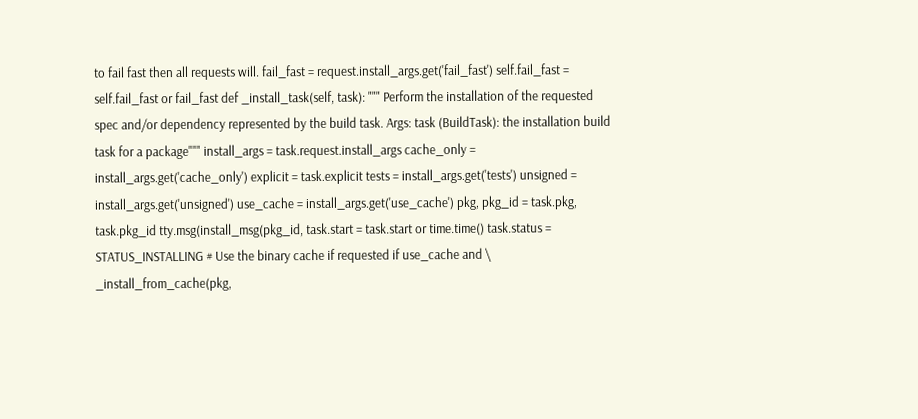to fail fast then all requests will. fail_fast = request.install_args.get('fail_fast') self.fail_fast = self.fail_fast or fail_fast def _install_task(self, task): """ Perform the installation of the requested spec and/or dependency represented by the build task. Args: task (BuildTask): the installation build task for a package""" install_args = task.request.install_args cache_only = install_args.get('cache_only') explicit = task.explicit tests = install_args.get('tests') unsigned = install_args.get('unsigned') use_cache = install_args.get('use_cache') pkg, pkg_id = task.pkg, task.pkg_id tty.msg(install_msg(pkg_id, task.start = task.start or time.time() task.status = STATUS_INSTALLING # Use the binary cache if requested if use_cache and \ _install_from_cache(pkg,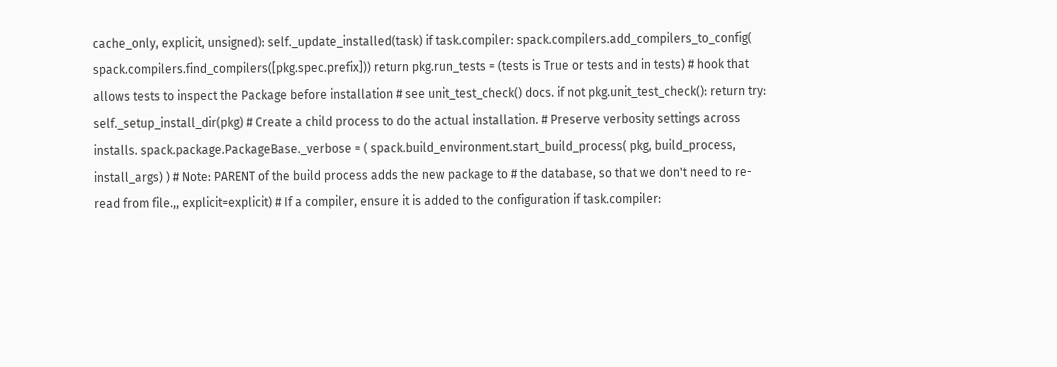cache_only, explicit, unsigned): self._update_installed(task) if task.compiler: spack.compilers.add_compilers_to_config( spack.compilers.find_compilers([pkg.spec.prefix])) return pkg.run_tests = (tests is True or tests and in tests) # hook that allows tests to inspect the Package before installation # see unit_test_check() docs. if not pkg.unit_test_check(): return try: self._setup_install_dir(pkg) # Create a child process to do the actual installation. # Preserve verbosity settings across installs. spack.package.PackageBase._verbose = ( spack.build_environment.start_build_process( pkg, build_process, install_args) ) # Note: PARENT of the build process adds the new package to # the database, so that we don't need to re-read from file.,, explicit=explicit) # If a compiler, ensure it is added to the configuration if task.compiler: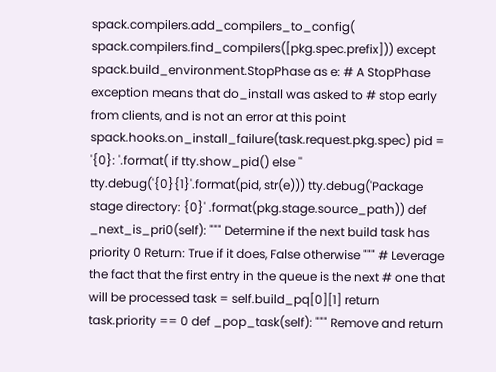spack.compilers.add_compilers_to_config( spack.compilers.find_compilers([pkg.spec.prefix])) except spack.build_environment.StopPhase as e: # A StopPhase exception means that do_install was asked to # stop early from clients, and is not an error at this point spack.hooks.on_install_failure(task.request.pkg.spec) pid = '{0}: '.format( if tty.show_pid() else '' tty.debug('{0}{1}'.format(pid, str(e))) tty.debug('Package stage directory: {0}' .format(pkg.stage.source_path)) def _next_is_pri0(self): """ Determine if the next build task has priority 0 Return: True if it does, False otherwise """ # Leverage the fact that the first entry in the queue is the next # one that will be processed task = self.build_pq[0][1] return task.priority == 0 def _pop_task(self): """ Remove and return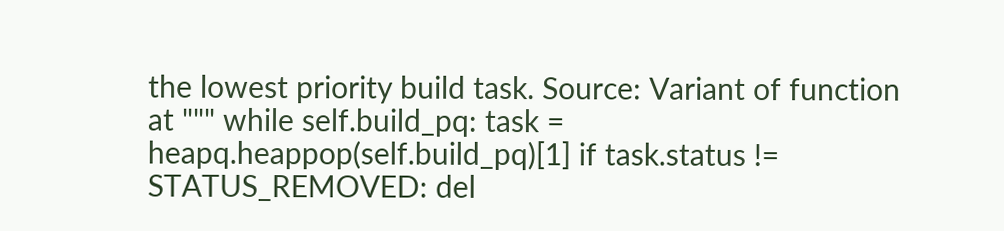the lowest priority build task. Source: Variant of function at """ while self.build_pq: task = heapq.heappop(self.build_pq)[1] if task.status != STATUS_REMOVED: del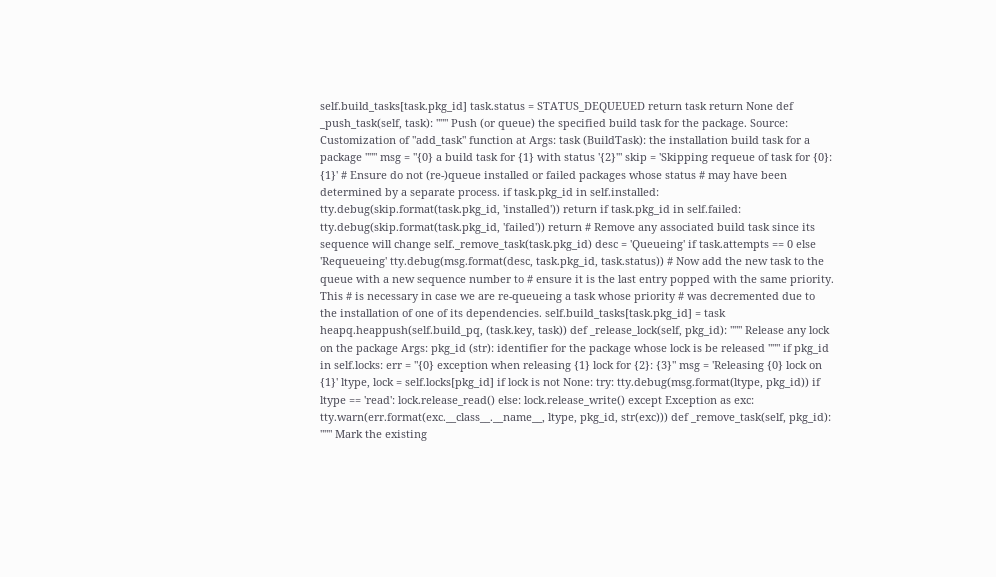self.build_tasks[task.pkg_id] task.status = STATUS_DEQUEUED return task return None def _push_task(self, task): """ Push (or queue) the specified build task for the package. Source: Customization of "add_task" function at Args: task (BuildTask): the installation build task for a package """ msg = "{0} a build task for {1} with status '{2}'" skip = 'Skipping requeue of task for {0}: {1}' # Ensure do not (re-)queue installed or failed packages whose status # may have been determined by a separate process. if task.pkg_id in self.installed: tty.debug(skip.format(task.pkg_id, 'installed')) return if task.pkg_id in self.failed: tty.debug(skip.format(task.pkg_id, 'failed')) return # Remove any associated build task since its sequence will change self._remove_task(task.pkg_id) desc = 'Queueing' if task.attempts == 0 else 'Requeueing' tty.debug(msg.format(desc, task.pkg_id, task.status)) # Now add the new task to the queue with a new sequence number to # ensure it is the last entry popped with the same priority. This # is necessary in case we are re-queueing a task whose priority # was decremented due to the installation of one of its dependencies. self.build_tasks[task.pkg_id] = task heapq.heappush(self.build_pq, (task.key, task)) def _release_lock(self, pkg_id): """ Release any lock on the package Args: pkg_id (str): identifier for the package whose lock is be released """ if pkg_id in self.locks: err = "{0} exception when releasing {1} lock for {2}: {3}" msg = 'Releasing {0} lock on {1}' ltype, lock = self.locks[pkg_id] if lock is not None: try: tty.debug(msg.format(ltype, pkg_id)) if ltype == 'read': lock.release_read() else: lock.release_write() except Exception as exc: tty.warn(err.format(exc.__class__.__name__, ltype, pkg_id, str(exc))) def _remove_task(self, pkg_id): """ Mark the existing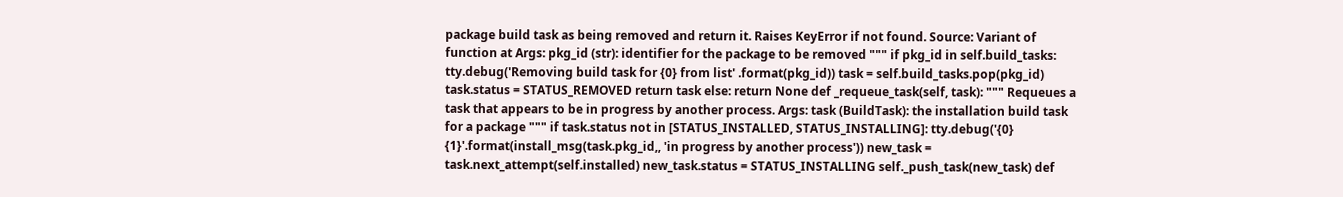package build task as being removed and return it. Raises KeyError if not found. Source: Variant of function at Args: pkg_id (str): identifier for the package to be removed """ if pkg_id in self.build_tasks: tty.debug('Removing build task for {0} from list' .format(pkg_id)) task = self.build_tasks.pop(pkg_id) task.status = STATUS_REMOVED return task else: return None def _requeue_task(self, task): """ Requeues a task that appears to be in progress by another process. Args: task (BuildTask): the installation build task for a package """ if task.status not in [STATUS_INSTALLED, STATUS_INSTALLING]: tty.debug('{0} {1}'.format(install_msg(task.pkg_id,, 'in progress by another process')) new_task = task.next_attempt(self.installed) new_task.status = STATUS_INSTALLING self._push_task(new_task) def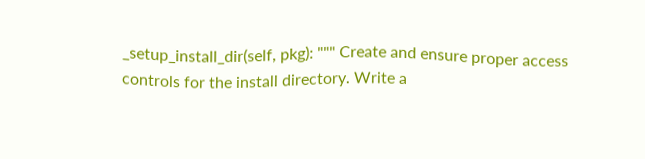_setup_install_dir(self, pkg): """ Create and ensure proper access controls for the install directory. Write a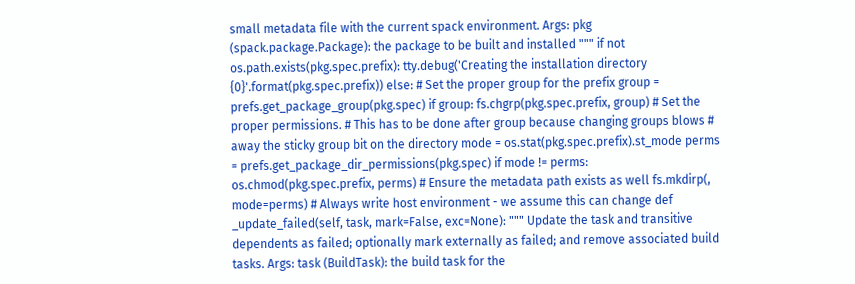small metadata file with the current spack environment. Args: pkg (spack.package.Package): the package to be built and installed """ if not os.path.exists(pkg.spec.prefix): tty.debug('Creating the installation directory {0}'.format(pkg.spec.prefix)) else: # Set the proper group for the prefix group = prefs.get_package_group(pkg.spec) if group: fs.chgrp(pkg.spec.prefix, group) # Set the proper permissions. # This has to be done after group because changing groups blows # away the sticky group bit on the directory mode = os.stat(pkg.spec.prefix).st_mode perms = prefs.get_package_dir_permissions(pkg.spec) if mode != perms: os.chmod(pkg.spec.prefix, perms) # Ensure the metadata path exists as well fs.mkdirp(, mode=perms) # Always write host environment - we assume this can change def _update_failed(self, task, mark=False, exc=None): """ Update the task and transitive dependents as failed; optionally mark externally as failed; and remove associated build tasks. Args: task (BuildTask): the build task for the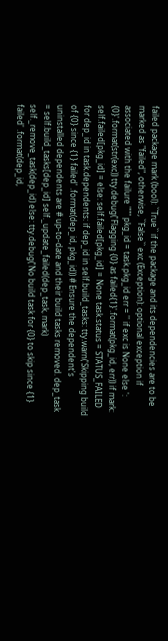failed package mark (bool): ``True`` if the package and its dependencies are to be marked as "failed", otherwise, ``False`` exc (Exception): optional exception if associated with the failure """ pkg_id = task.pkg_id err = '' if exc is None else ': {0}'.format(str(exc)) tty.debug('Flagging {0} as failed{1}'.format(pkg_id, err)) if mark: self.failed[pkg_id] = else: self.failed[pkg_id] = None task.status = STATUS_FAILED for dep_id in task.dependents: if dep_id in self.build_tasks: tty.warn('Skipping build of {0} since {1} failed' .format(dep_id, pkg_id)) # Ensure the dependent's uninstalled dependents are # up-to-date and their build tasks removed. dep_task = self.build_tasks[dep_id] self._update_failed(dep_task, mark) self._remove_task(dep_id) else: tty.debug('No build task for {0} to skip since {1} failed' .format(dep_id,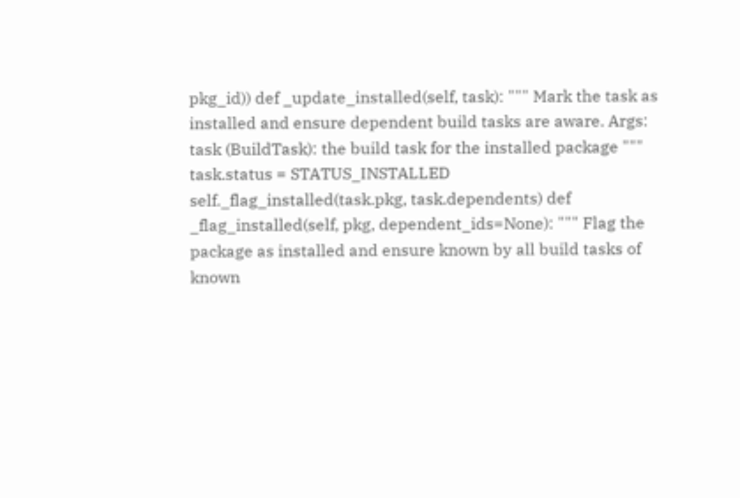pkg_id)) def _update_installed(self, task): """ Mark the task as installed and ensure dependent build tasks are aware. Args: task (BuildTask): the build task for the installed package """ task.status = STATUS_INSTALLED self._flag_installed(task.pkg, task.dependents) def _flag_installed(self, pkg, dependent_ids=None): """ Flag the package as installed and ensure known by all build tasks of known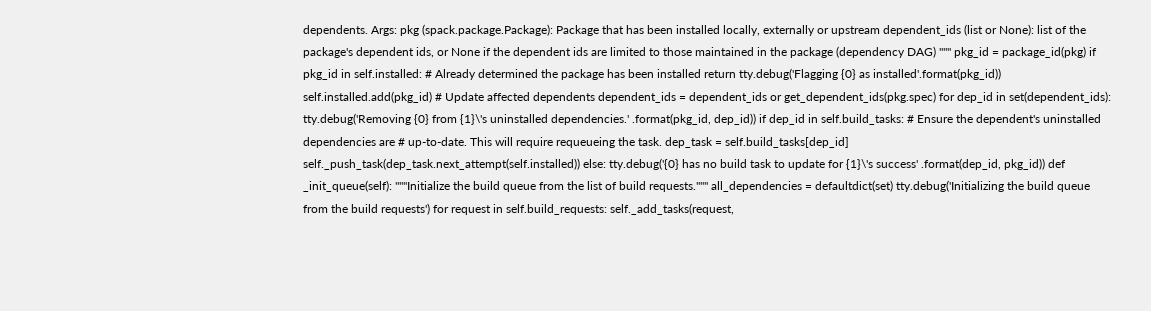dependents. Args: pkg (spack.package.Package): Package that has been installed locally, externally or upstream dependent_ids (list or None): list of the package's dependent ids, or None if the dependent ids are limited to those maintained in the package (dependency DAG) """ pkg_id = package_id(pkg) if pkg_id in self.installed: # Already determined the package has been installed return tty.debug('Flagging {0} as installed'.format(pkg_id)) self.installed.add(pkg_id) # Update affected dependents dependent_ids = dependent_ids or get_dependent_ids(pkg.spec) for dep_id in set(dependent_ids): tty.debug('Removing {0} from {1}\'s uninstalled dependencies.' .format(pkg_id, dep_id)) if dep_id in self.build_tasks: # Ensure the dependent's uninstalled dependencies are # up-to-date. This will require requeueing the task. dep_task = self.build_tasks[dep_id] self._push_task(dep_task.next_attempt(self.installed)) else: tty.debug('{0} has no build task to update for {1}\'s success' .format(dep_id, pkg_id)) def _init_queue(self): """Initialize the build queue from the list of build requests.""" all_dependencies = defaultdict(set) tty.debug('Initializing the build queue from the build requests') for request in self.build_requests: self._add_tasks(request,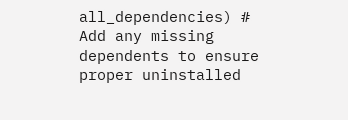all_dependencies) # Add any missing dependents to ensure proper uninstalled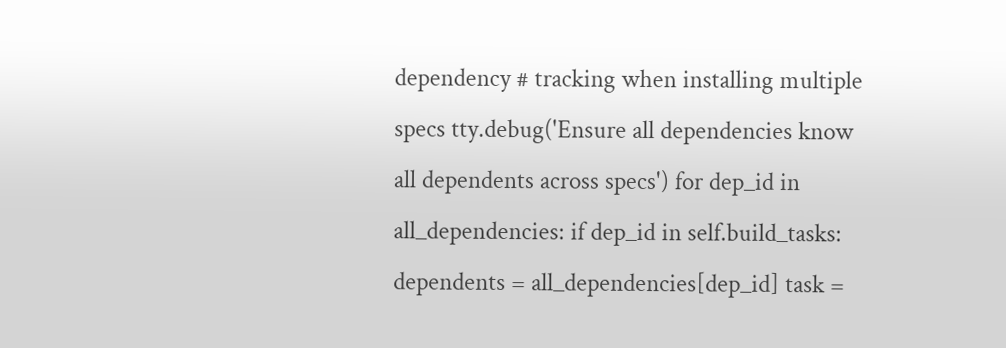dependency # tracking when installing multiple specs tty.debug('Ensure all dependencies know all dependents across specs') for dep_id in all_dependencies: if dep_id in self.build_tasks: dependents = all_dependencies[dep_id] task =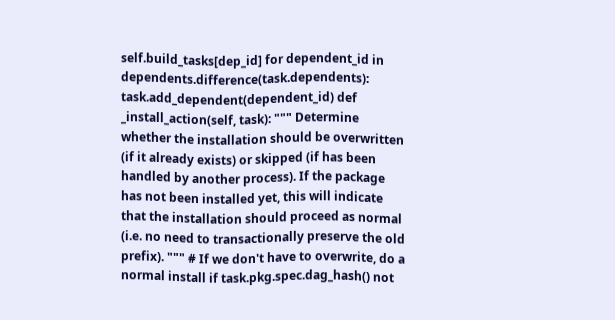self.build_tasks[dep_id] for dependent_id in dependents.difference(task.dependents): task.add_dependent(dependent_id) def _install_action(self, task): """ Determine whether the installation should be overwritten (if it already exists) or skipped (if has been handled by another process). If the package has not been installed yet, this will indicate that the installation should proceed as normal (i.e. no need to transactionally preserve the old prefix). """ # If we don't have to overwrite, do a normal install if task.pkg.spec.dag_hash() not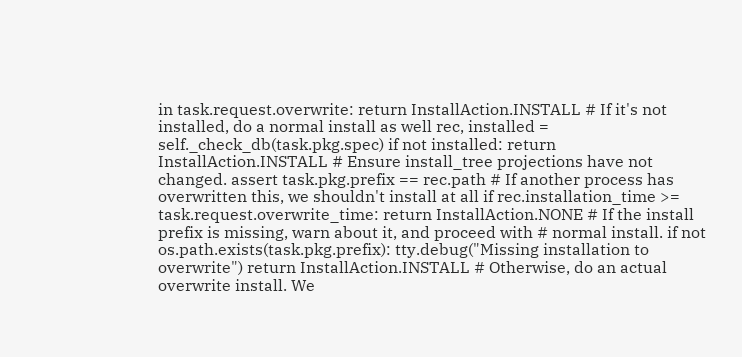in task.request.overwrite: return InstallAction.INSTALL # If it's not installed, do a normal install as well rec, installed = self._check_db(task.pkg.spec) if not installed: return InstallAction.INSTALL # Ensure install_tree projections have not changed. assert task.pkg.prefix == rec.path # If another process has overwritten this, we shouldn't install at all if rec.installation_time >= task.request.overwrite_time: return InstallAction.NONE # If the install prefix is missing, warn about it, and proceed with # normal install. if not os.path.exists(task.pkg.prefix): tty.debug("Missing installation to overwrite") return InstallAction.INSTALL # Otherwise, do an actual overwrite install. We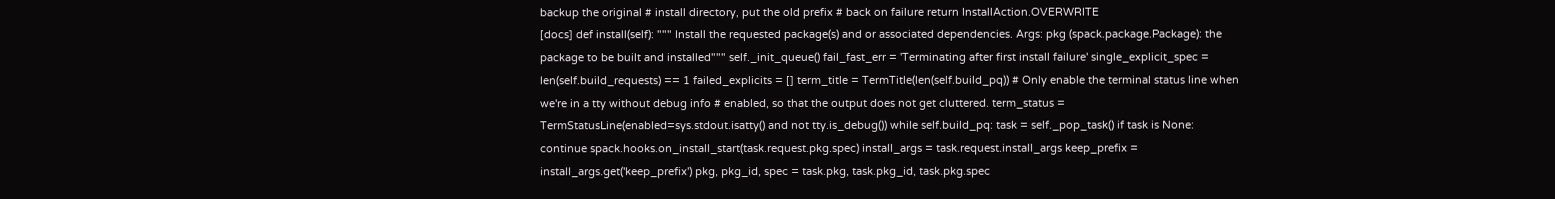backup the original # install directory, put the old prefix # back on failure return InstallAction.OVERWRITE
[docs] def install(self): """ Install the requested package(s) and or associated dependencies. Args: pkg (spack.package.Package): the package to be built and installed""" self._init_queue() fail_fast_err = 'Terminating after first install failure' single_explicit_spec = len(self.build_requests) == 1 failed_explicits = [] term_title = TermTitle(len(self.build_pq)) # Only enable the terminal status line when we're in a tty without debug info # enabled, so that the output does not get cluttered. term_status = TermStatusLine(enabled=sys.stdout.isatty() and not tty.is_debug()) while self.build_pq: task = self._pop_task() if task is None: continue spack.hooks.on_install_start(task.request.pkg.spec) install_args = task.request.install_args keep_prefix = install_args.get('keep_prefix') pkg, pkg_id, spec = task.pkg, task.pkg_id, task.pkg.spec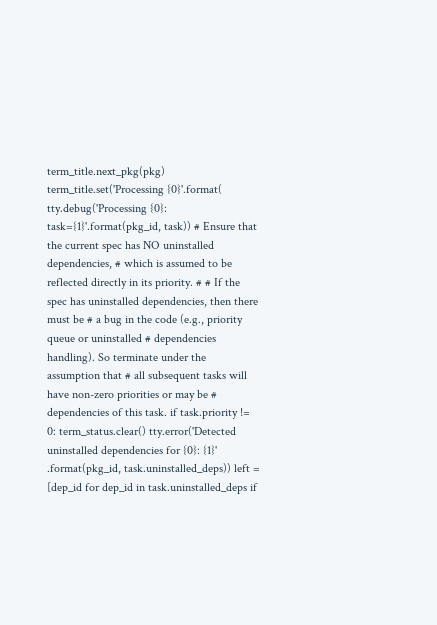term_title.next_pkg(pkg) term_title.set('Processing {0}'.format( tty.debug('Processing {0}: task={1}'.format(pkg_id, task)) # Ensure that the current spec has NO uninstalled dependencies, # which is assumed to be reflected directly in its priority. # # If the spec has uninstalled dependencies, then there must be # a bug in the code (e.g., priority queue or uninstalled # dependencies handling). So terminate under the assumption that # all subsequent tasks will have non-zero priorities or may be # dependencies of this task. if task.priority != 0: term_status.clear() tty.error('Detected uninstalled dependencies for {0}: {1}' .format(pkg_id, task.uninstalled_deps)) left = [dep_id for dep_id in task.uninstalled_deps if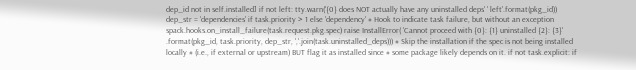dep_id not in self.installed] if not left: tty.warn('{0} does NOT actually have any uninstalled deps' ' left'.format(pkg_id)) dep_str = 'dependencies' if task.priority > 1 else 'dependency' # Hook to indicate task failure, but without an exception spack.hooks.on_install_failure(task.request.pkg.spec) raise InstallError( 'Cannot proceed with {0}: {1} uninstalled {2}: {3}' .format(pkg_id, task.priority, dep_str, ','.join(task.uninstalled_deps))) # Skip the installation if the spec is not being installed locally # (i.e., if external or upstream) BUT flag it as installed since # some package likely depends on it. if not task.explicit: if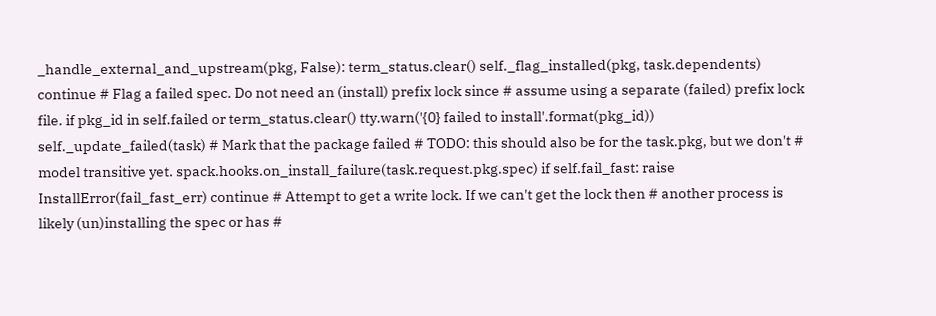_handle_external_and_upstream(pkg, False): term_status.clear() self._flag_installed(pkg, task.dependents) continue # Flag a failed spec. Do not need an (install) prefix lock since # assume using a separate (failed) prefix lock file. if pkg_id in self.failed or term_status.clear() tty.warn('{0} failed to install'.format(pkg_id)) self._update_failed(task) # Mark that the package failed # TODO: this should also be for the task.pkg, but we don't # model transitive yet. spack.hooks.on_install_failure(task.request.pkg.spec) if self.fail_fast: raise InstallError(fail_fast_err) continue # Attempt to get a write lock. If we can't get the lock then # another process is likely (un)installing the spec or has #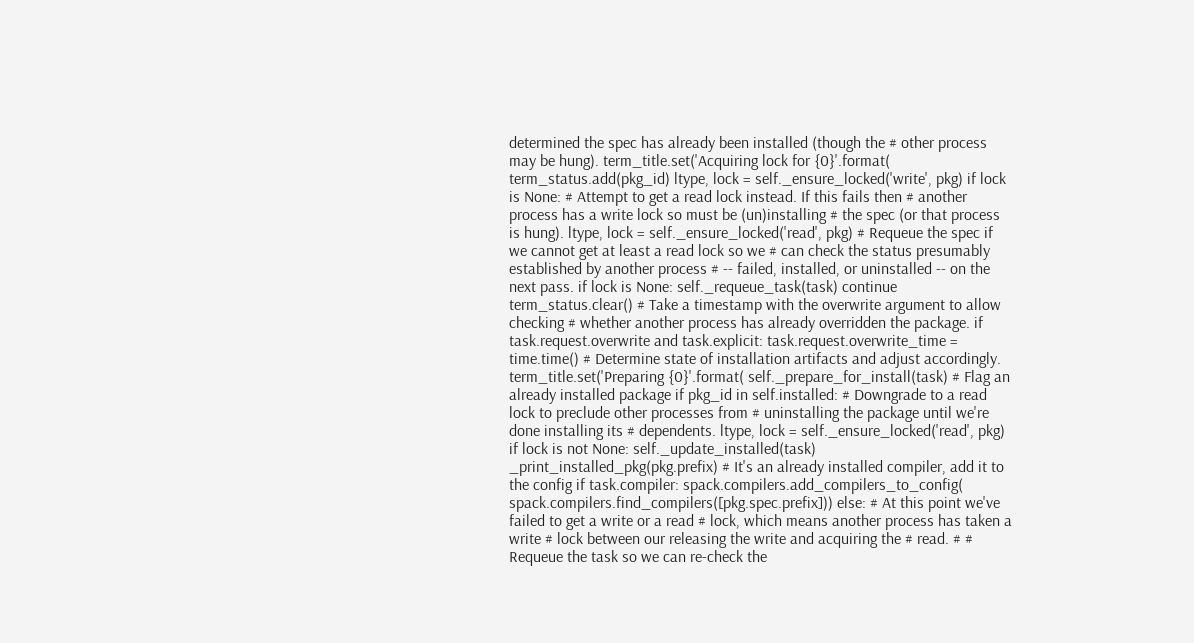determined the spec has already been installed (though the # other process may be hung). term_title.set('Acquiring lock for {0}'.format( term_status.add(pkg_id) ltype, lock = self._ensure_locked('write', pkg) if lock is None: # Attempt to get a read lock instead. If this fails then # another process has a write lock so must be (un)installing # the spec (or that process is hung). ltype, lock = self._ensure_locked('read', pkg) # Requeue the spec if we cannot get at least a read lock so we # can check the status presumably established by another process # -- failed, installed, or uninstalled -- on the next pass. if lock is None: self._requeue_task(task) continue term_status.clear() # Take a timestamp with the overwrite argument to allow checking # whether another process has already overridden the package. if task.request.overwrite and task.explicit: task.request.overwrite_time = time.time() # Determine state of installation artifacts and adjust accordingly. term_title.set('Preparing {0}'.format( self._prepare_for_install(task) # Flag an already installed package if pkg_id in self.installed: # Downgrade to a read lock to preclude other processes from # uninstalling the package until we're done installing its # dependents. ltype, lock = self._ensure_locked('read', pkg) if lock is not None: self._update_installed(task) _print_installed_pkg(pkg.prefix) # It's an already installed compiler, add it to the config if task.compiler: spack.compilers.add_compilers_to_config( spack.compilers.find_compilers([pkg.spec.prefix])) else: # At this point we've failed to get a write or a read # lock, which means another process has taken a write # lock between our releasing the write and acquiring the # read. # # Requeue the task so we can re-check the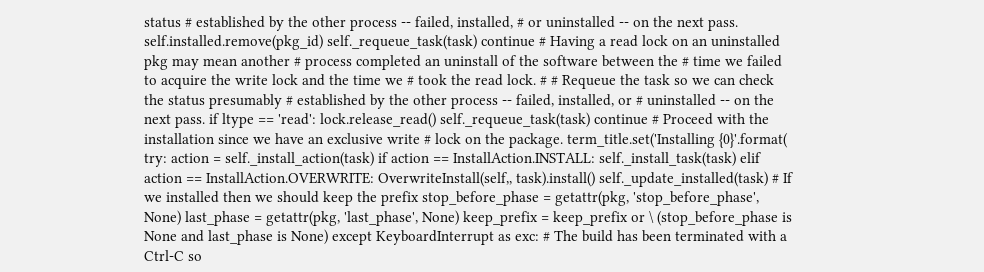status # established by the other process -- failed, installed, # or uninstalled -- on the next pass. self.installed.remove(pkg_id) self._requeue_task(task) continue # Having a read lock on an uninstalled pkg may mean another # process completed an uninstall of the software between the # time we failed to acquire the write lock and the time we # took the read lock. # # Requeue the task so we can check the status presumably # established by the other process -- failed, installed, or # uninstalled -- on the next pass. if ltype == 'read': lock.release_read() self._requeue_task(task) continue # Proceed with the installation since we have an exclusive write # lock on the package. term_title.set('Installing {0}'.format( try: action = self._install_action(task) if action == InstallAction.INSTALL: self._install_task(task) elif action == InstallAction.OVERWRITE: OverwriteInstall(self,, task).install() self._update_installed(task) # If we installed then we should keep the prefix stop_before_phase = getattr(pkg, 'stop_before_phase', None) last_phase = getattr(pkg, 'last_phase', None) keep_prefix = keep_prefix or \ (stop_before_phase is None and last_phase is None) except KeyboardInterrupt as exc: # The build has been terminated with a Ctrl-C so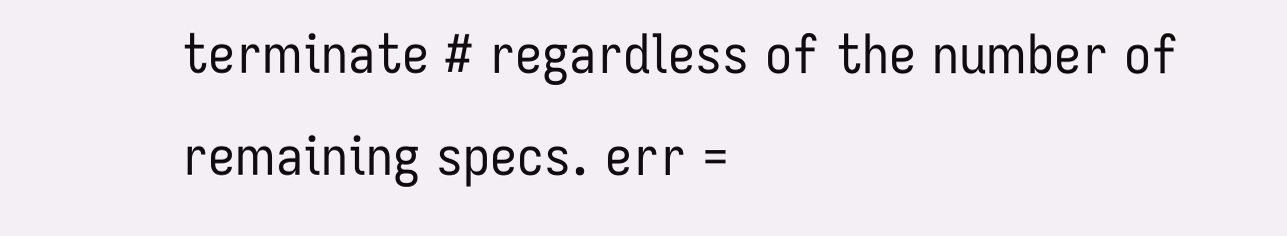terminate # regardless of the number of remaining specs. err =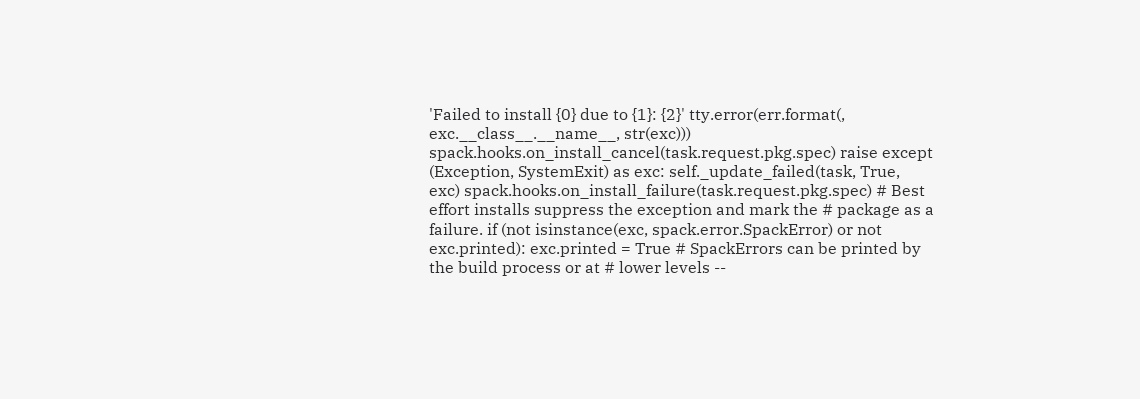'Failed to install {0} due to {1}: {2}' tty.error(err.format(, exc.__class__.__name__, str(exc))) spack.hooks.on_install_cancel(task.request.pkg.spec) raise except (Exception, SystemExit) as exc: self._update_failed(task, True, exc) spack.hooks.on_install_failure(task.request.pkg.spec) # Best effort installs suppress the exception and mark the # package as a failure. if (not isinstance(exc, spack.error.SpackError) or not exc.printed): exc.printed = True # SpackErrors can be printed by the build process or at # lower levels --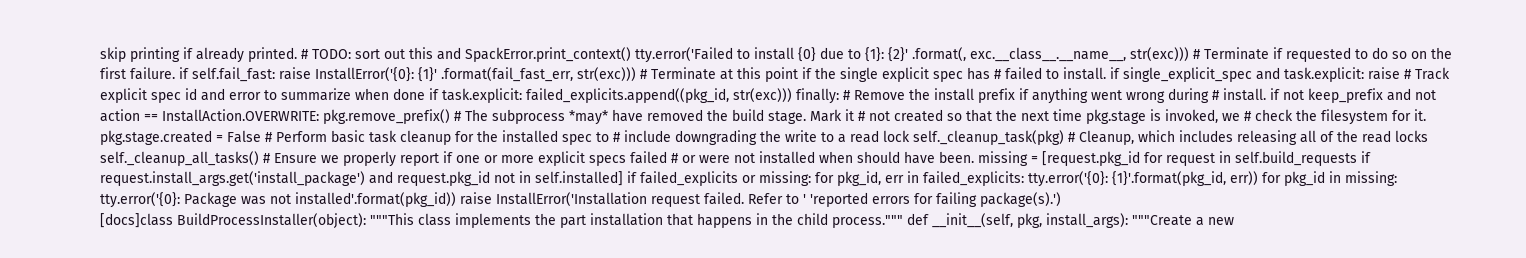skip printing if already printed. # TODO: sort out this and SpackError.print_context() tty.error('Failed to install {0} due to {1}: {2}' .format(, exc.__class__.__name__, str(exc))) # Terminate if requested to do so on the first failure. if self.fail_fast: raise InstallError('{0}: {1}' .format(fail_fast_err, str(exc))) # Terminate at this point if the single explicit spec has # failed to install. if single_explicit_spec and task.explicit: raise # Track explicit spec id and error to summarize when done if task.explicit: failed_explicits.append((pkg_id, str(exc))) finally: # Remove the install prefix if anything went wrong during # install. if not keep_prefix and not action == InstallAction.OVERWRITE: pkg.remove_prefix() # The subprocess *may* have removed the build stage. Mark it # not created so that the next time pkg.stage is invoked, we # check the filesystem for it. pkg.stage.created = False # Perform basic task cleanup for the installed spec to # include downgrading the write to a read lock self._cleanup_task(pkg) # Cleanup, which includes releasing all of the read locks self._cleanup_all_tasks() # Ensure we properly report if one or more explicit specs failed # or were not installed when should have been. missing = [request.pkg_id for request in self.build_requests if request.install_args.get('install_package') and request.pkg_id not in self.installed] if failed_explicits or missing: for pkg_id, err in failed_explicits: tty.error('{0}: {1}'.format(pkg_id, err)) for pkg_id in missing: tty.error('{0}: Package was not installed'.format(pkg_id)) raise InstallError('Installation request failed. Refer to ' 'reported errors for failing package(s).')
[docs]class BuildProcessInstaller(object): """This class implements the part installation that happens in the child process.""" def __init__(self, pkg, install_args): """Create a new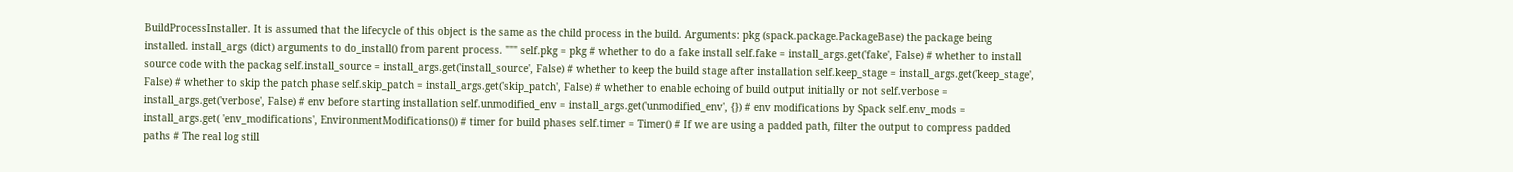BuildProcessInstaller. It is assumed that the lifecycle of this object is the same as the child process in the build. Arguments: pkg (spack.package.PackageBase) the package being installed. install_args (dict) arguments to do_install() from parent process. """ self.pkg = pkg # whether to do a fake install self.fake = install_args.get('fake', False) # whether to install source code with the packag self.install_source = install_args.get('install_source', False) # whether to keep the build stage after installation self.keep_stage = install_args.get('keep_stage', False) # whether to skip the patch phase self.skip_patch = install_args.get('skip_patch', False) # whether to enable echoing of build output initially or not self.verbose = install_args.get('verbose', False) # env before starting installation self.unmodified_env = install_args.get('unmodified_env', {}) # env modifications by Spack self.env_mods = install_args.get( 'env_modifications', EnvironmentModifications()) # timer for build phases self.timer = Timer() # If we are using a padded path, filter the output to compress padded paths # The real log still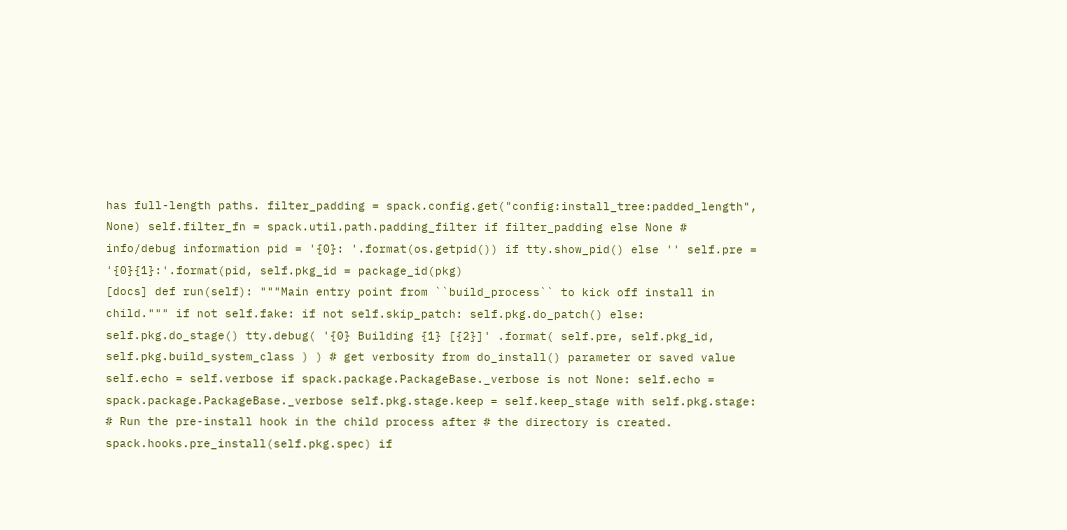has full-length paths. filter_padding = spack.config.get("config:install_tree:padded_length", None) self.filter_fn = spack.util.path.padding_filter if filter_padding else None # info/debug information pid = '{0}: '.format(os.getpid()) if tty.show_pid() else '' self.pre = '{0}{1}:'.format(pid, self.pkg_id = package_id(pkg)
[docs] def run(self): """Main entry point from ``build_process`` to kick off install in child.""" if not self.fake: if not self.skip_patch: self.pkg.do_patch() else: self.pkg.do_stage() tty.debug( '{0} Building {1} [{2}]' .format( self.pre, self.pkg_id, self.pkg.build_system_class ) ) # get verbosity from do_install() parameter or saved value self.echo = self.verbose if spack.package.PackageBase._verbose is not None: self.echo = spack.package.PackageBase._verbose self.pkg.stage.keep = self.keep_stage with self.pkg.stage: # Run the pre-install hook in the child process after # the directory is created. spack.hooks.pre_install(self.pkg.spec) if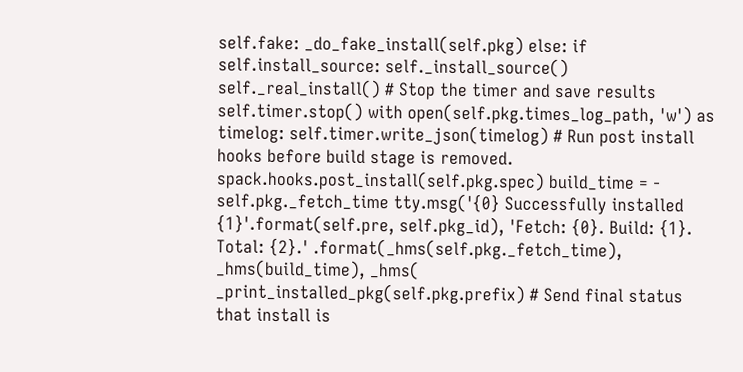self.fake: _do_fake_install(self.pkg) else: if self.install_source: self._install_source() self._real_install() # Stop the timer and save results self.timer.stop() with open(self.pkg.times_log_path, 'w') as timelog: self.timer.write_json(timelog) # Run post install hooks before build stage is removed. spack.hooks.post_install(self.pkg.spec) build_time = - self.pkg._fetch_time tty.msg('{0} Successfully installed {1}'.format(self.pre, self.pkg_id), 'Fetch: {0}. Build: {1}. Total: {2}.' .format(_hms(self.pkg._fetch_time), _hms(build_time), _hms( _print_installed_pkg(self.pkg.prefix) # Send final status that install is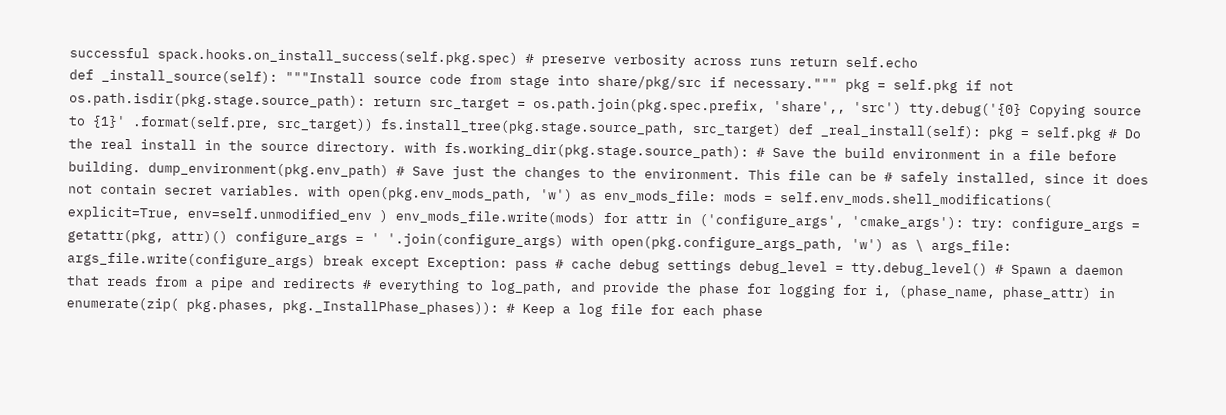successful spack.hooks.on_install_success(self.pkg.spec) # preserve verbosity across runs return self.echo
def _install_source(self): """Install source code from stage into share/pkg/src if necessary.""" pkg = self.pkg if not os.path.isdir(pkg.stage.source_path): return src_target = os.path.join(pkg.spec.prefix, 'share',, 'src') tty.debug('{0} Copying source to {1}' .format(self.pre, src_target)) fs.install_tree(pkg.stage.source_path, src_target) def _real_install(self): pkg = self.pkg # Do the real install in the source directory. with fs.working_dir(pkg.stage.source_path): # Save the build environment in a file before building. dump_environment(pkg.env_path) # Save just the changes to the environment. This file can be # safely installed, since it does not contain secret variables. with open(pkg.env_mods_path, 'w') as env_mods_file: mods = self.env_mods.shell_modifications( explicit=True, env=self.unmodified_env ) env_mods_file.write(mods) for attr in ('configure_args', 'cmake_args'): try: configure_args = getattr(pkg, attr)() configure_args = ' '.join(configure_args) with open(pkg.configure_args_path, 'w') as \ args_file: args_file.write(configure_args) break except Exception: pass # cache debug settings debug_level = tty.debug_level() # Spawn a daemon that reads from a pipe and redirects # everything to log_path, and provide the phase for logging for i, (phase_name, phase_attr) in enumerate(zip( pkg.phases, pkg._InstallPhase_phases)): # Keep a log file for each phase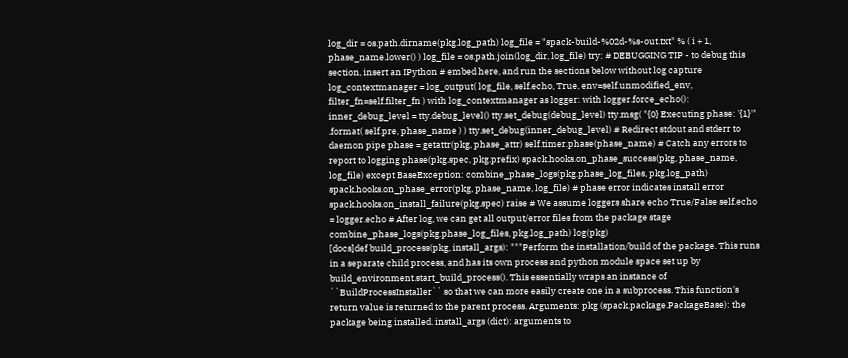log_dir = os.path.dirname(pkg.log_path) log_file = "spack-build-%02d-%s-out.txt" % ( i + 1, phase_name.lower() ) log_file = os.path.join(log_dir, log_file) try: # DEBUGGING TIP - to debug this section, insert an IPython # embed here, and run the sections below without log capture log_contextmanager = log_output( log_file, self.echo, True, env=self.unmodified_env, filter_fn=self.filter_fn ) with log_contextmanager as logger: with logger.force_echo(): inner_debug_level = tty.debug_level() tty.set_debug(debug_level) tty.msg( "{0} Executing phase: '{1}'" .format( self.pre, phase_name ) ) tty.set_debug(inner_debug_level) # Redirect stdout and stderr to daemon pipe phase = getattr(pkg, phase_attr) self.timer.phase(phase_name) # Catch any errors to report to logging phase(pkg.spec, pkg.prefix) spack.hooks.on_phase_success(pkg, phase_name, log_file) except BaseException: combine_phase_logs(pkg.phase_log_files, pkg.log_path) spack.hooks.on_phase_error(pkg, phase_name, log_file) # phase error indicates install error spack.hooks.on_install_failure(pkg.spec) raise # We assume loggers share echo True/False self.echo = logger.echo # After log, we can get all output/error files from the package stage combine_phase_logs(pkg.phase_log_files, pkg.log_path) log(pkg)
[docs]def build_process(pkg, install_args): """Perform the installation/build of the package. This runs in a separate child process, and has its own process and python module space set up by build_environment.start_build_process(). This essentially wraps an instance of ``BuildProcessInstaller`` so that we can more easily create one in a subprocess. This function's return value is returned to the parent process. Arguments: pkg (spack.package.PackageBase): the package being installed. install_args (dict): arguments to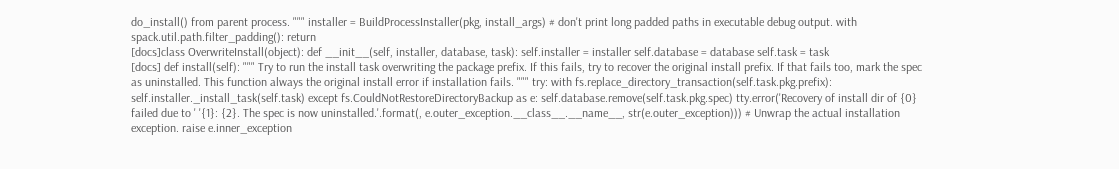do_install() from parent process. """ installer = BuildProcessInstaller(pkg, install_args) # don't print long padded paths in executable debug output. with spack.util.path.filter_padding(): return
[docs]class OverwriteInstall(object): def __init__(self, installer, database, task): self.installer = installer self.database = database self.task = task
[docs] def install(self): """ Try to run the install task overwriting the package prefix. If this fails, try to recover the original install prefix. If that fails too, mark the spec as uninstalled. This function always the original install error if installation fails. """ try: with fs.replace_directory_transaction(self.task.pkg.prefix): self.installer._install_task(self.task) except fs.CouldNotRestoreDirectoryBackup as e: self.database.remove(self.task.pkg.spec) tty.error('Recovery of install dir of {0} failed due to ' '{1}: {2}. The spec is now uninstalled.'.format(, e.outer_exception.__class__.__name__, str(e.outer_exception))) # Unwrap the actual installation exception. raise e.inner_exception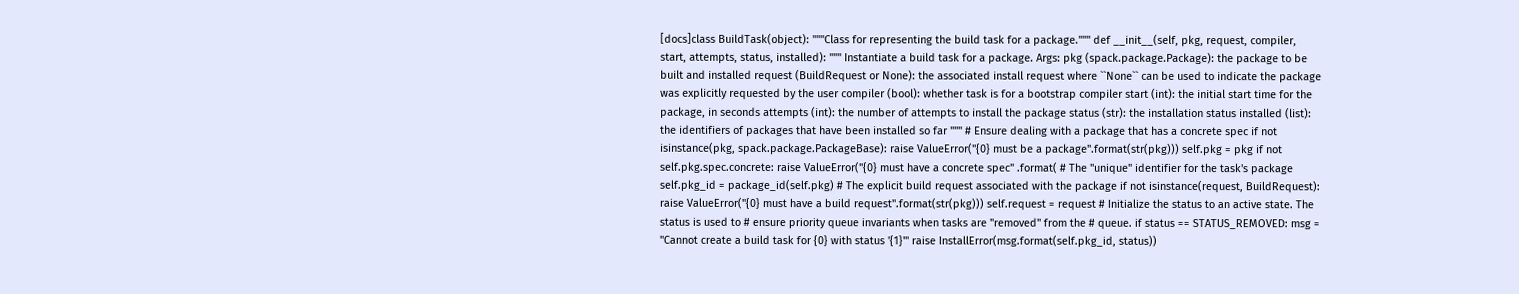[docs]class BuildTask(object): """Class for representing the build task for a package.""" def __init__(self, pkg, request, compiler, start, attempts, status, installed): """ Instantiate a build task for a package. Args: pkg (spack.package.Package): the package to be built and installed request (BuildRequest or None): the associated install request where ``None`` can be used to indicate the package was explicitly requested by the user compiler (bool): whether task is for a bootstrap compiler start (int): the initial start time for the package, in seconds attempts (int): the number of attempts to install the package status (str): the installation status installed (list): the identifiers of packages that have been installed so far """ # Ensure dealing with a package that has a concrete spec if not isinstance(pkg, spack.package.PackageBase): raise ValueError("{0} must be a package".format(str(pkg))) self.pkg = pkg if not self.pkg.spec.concrete: raise ValueError("{0} must have a concrete spec" .format( # The "unique" identifier for the task's package self.pkg_id = package_id(self.pkg) # The explicit build request associated with the package if not isinstance(request, BuildRequest): raise ValueError("{0} must have a build request".format(str(pkg))) self.request = request # Initialize the status to an active state. The status is used to # ensure priority queue invariants when tasks are "removed" from the # queue. if status == STATUS_REMOVED: msg = "Cannot create a build task for {0} with status '{1}'" raise InstallError(msg.format(self.pkg_id, status))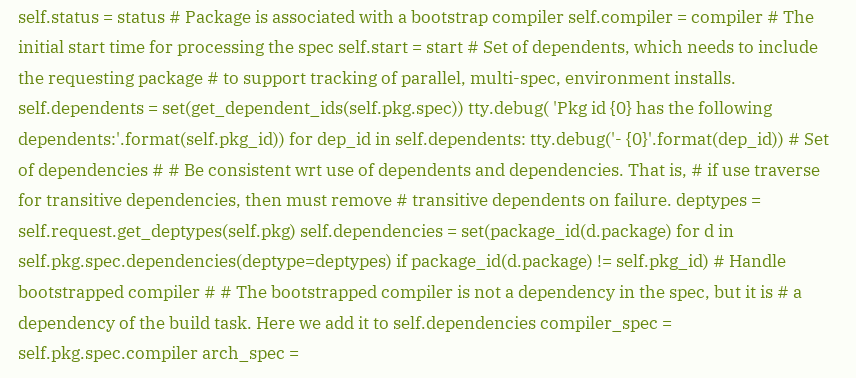self.status = status # Package is associated with a bootstrap compiler self.compiler = compiler # The initial start time for processing the spec self.start = start # Set of dependents, which needs to include the requesting package # to support tracking of parallel, multi-spec, environment installs. self.dependents = set(get_dependent_ids(self.pkg.spec)) tty.debug( 'Pkg id {0} has the following dependents:'.format(self.pkg_id)) for dep_id in self.dependents: tty.debug('- {0}'.format(dep_id)) # Set of dependencies # # Be consistent wrt use of dependents and dependencies. That is, # if use traverse for transitive dependencies, then must remove # transitive dependents on failure. deptypes = self.request.get_deptypes(self.pkg) self.dependencies = set(package_id(d.package) for d in self.pkg.spec.dependencies(deptype=deptypes) if package_id(d.package) != self.pkg_id) # Handle bootstrapped compiler # # The bootstrapped compiler is not a dependency in the spec, but it is # a dependency of the build task. Here we add it to self.dependencies compiler_spec = self.pkg.spec.compiler arch_spec =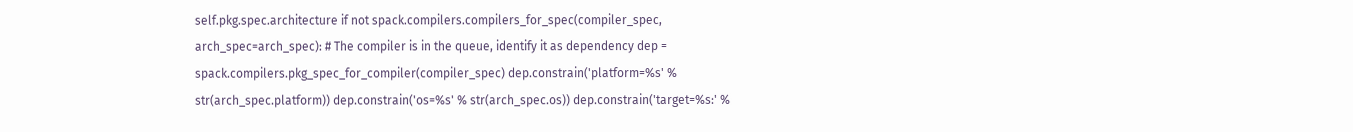self.pkg.spec.architecture if not spack.compilers.compilers_for_spec(compiler_spec, arch_spec=arch_spec): # The compiler is in the queue, identify it as dependency dep = spack.compilers.pkg_spec_for_compiler(compiler_spec) dep.constrain('platform=%s' % str(arch_spec.platform)) dep.constrain('os=%s' % str(arch_spec.os)) dep.constrain('target=%s:' %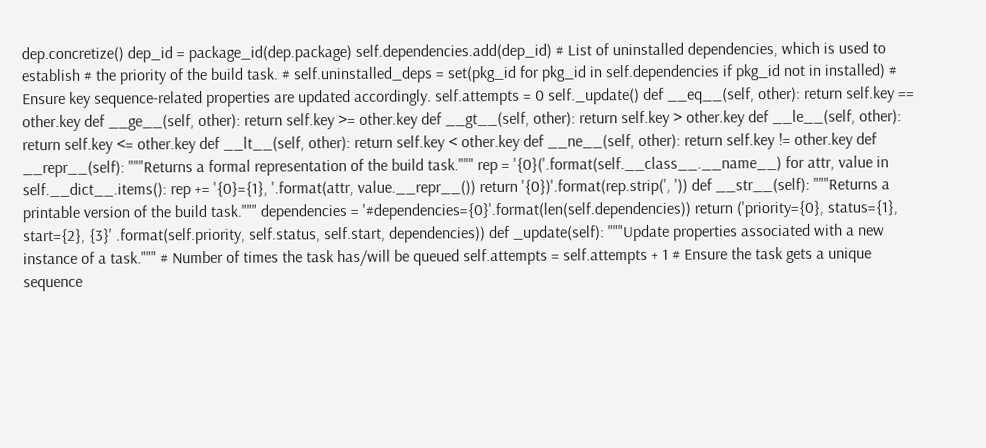dep.concretize() dep_id = package_id(dep.package) self.dependencies.add(dep_id) # List of uninstalled dependencies, which is used to establish # the priority of the build task. # self.uninstalled_deps = set(pkg_id for pkg_id in self.dependencies if pkg_id not in installed) # Ensure key sequence-related properties are updated accordingly. self.attempts = 0 self._update() def __eq__(self, other): return self.key == other.key def __ge__(self, other): return self.key >= other.key def __gt__(self, other): return self.key > other.key def __le__(self, other): return self.key <= other.key def __lt__(self, other): return self.key < other.key def __ne__(self, other): return self.key != other.key def __repr__(self): """Returns a formal representation of the build task.""" rep = '{0}('.format(self.__class__.__name__) for attr, value in self.__dict__.items(): rep += '{0}={1}, '.format(attr, value.__repr__()) return '{0})'.format(rep.strip(', ')) def __str__(self): """Returns a printable version of the build task.""" dependencies = '#dependencies={0}'.format(len(self.dependencies)) return ('priority={0}, status={1}, start={2}, {3}' .format(self.priority, self.status, self.start, dependencies)) def _update(self): """Update properties associated with a new instance of a task.""" # Number of times the task has/will be queued self.attempts = self.attempts + 1 # Ensure the task gets a unique sequence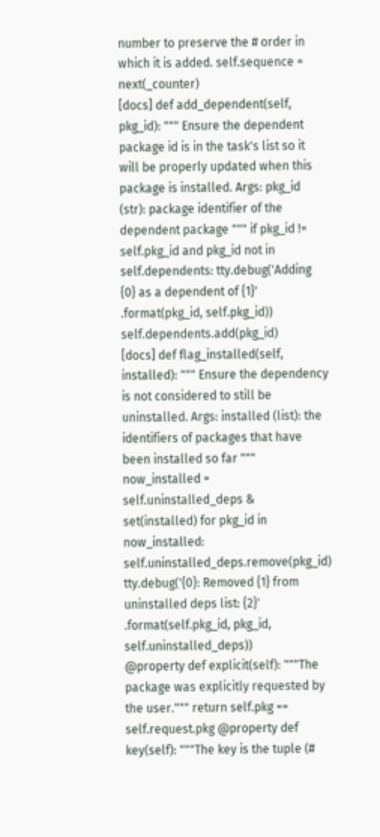number to preserve the # order in which it is added. self.sequence = next(_counter)
[docs] def add_dependent(self, pkg_id): """ Ensure the dependent package id is in the task's list so it will be properly updated when this package is installed. Args: pkg_id (str): package identifier of the dependent package """ if pkg_id != self.pkg_id and pkg_id not in self.dependents: tty.debug('Adding {0} as a dependent of {1}' .format(pkg_id, self.pkg_id)) self.dependents.add(pkg_id)
[docs] def flag_installed(self, installed): """ Ensure the dependency is not considered to still be uninstalled. Args: installed (list): the identifiers of packages that have been installed so far """ now_installed = self.uninstalled_deps & set(installed) for pkg_id in now_installed: self.uninstalled_deps.remove(pkg_id) tty.debug('{0}: Removed {1} from uninstalled deps list: {2}' .format(self.pkg_id, pkg_id, self.uninstalled_deps))
@property def explicit(self): """The package was explicitly requested by the user.""" return self.pkg == self.request.pkg @property def key(self): """The key is the tuple (#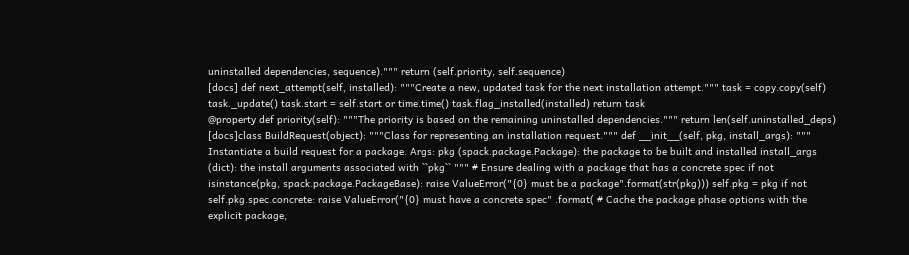uninstalled dependencies, sequence).""" return (self.priority, self.sequence)
[docs] def next_attempt(self, installed): """Create a new, updated task for the next installation attempt.""" task = copy.copy(self) task._update() task.start = self.start or time.time() task.flag_installed(installed) return task
@property def priority(self): """The priority is based on the remaining uninstalled dependencies.""" return len(self.uninstalled_deps)
[docs]class BuildRequest(object): """Class for representing an installation request.""" def __init__(self, pkg, install_args): """ Instantiate a build request for a package. Args: pkg (spack.package.Package): the package to be built and installed install_args (dict): the install arguments associated with ``pkg`` """ # Ensure dealing with a package that has a concrete spec if not isinstance(pkg, spack.package.PackageBase): raise ValueError("{0} must be a package".format(str(pkg))) self.pkg = pkg if not self.pkg.spec.concrete: raise ValueError("{0} must have a concrete spec" .format( # Cache the package phase options with the explicit package,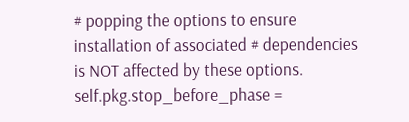# popping the options to ensure installation of associated # dependencies is NOT affected by these options. self.pkg.stop_before_phase =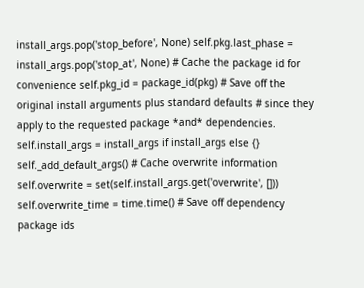install_args.pop('stop_before', None) self.pkg.last_phase = install_args.pop('stop_at', None) # Cache the package id for convenience self.pkg_id = package_id(pkg) # Save off the original install arguments plus standard defaults # since they apply to the requested package *and* dependencies. self.install_args = install_args if install_args else {} self._add_default_args() # Cache overwrite information self.overwrite = set(self.install_args.get('overwrite', [])) self.overwrite_time = time.time() # Save off dependency package ids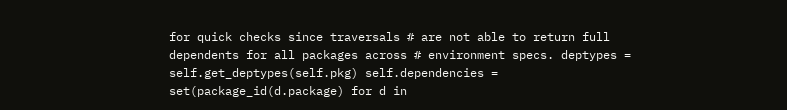for quick checks since traversals # are not able to return full dependents for all packages across # environment specs. deptypes = self.get_deptypes(self.pkg) self.dependencies = set(package_id(d.package) for d in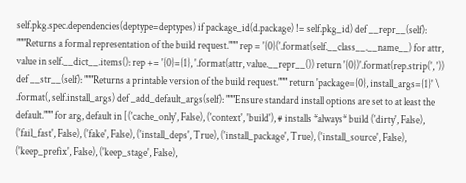self.pkg.spec.dependencies(deptype=deptypes) if package_id(d.package) != self.pkg_id) def __repr__(self): """Returns a formal representation of the build request.""" rep = '{0}('.format(self.__class__.__name__) for attr, value in self.__dict__.items(): rep += '{0}={1}, '.format(attr, value.__repr__()) return '{0})'.format(rep.strip(', ')) def __str__(self): """Returns a printable version of the build request.""" return 'package={0}, install_args={1}' \ .format(, self.install_args) def _add_default_args(self): """Ensure standard install options are set to at least the default.""" for arg, default in [('cache_only', False), ('context', 'build'), # installs *always* build ('dirty', False), ('fail_fast', False), ('fake', False), ('install_deps', True), ('install_package', True), ('install_source', False), ('keep_prefix', False), ('keep_stage', False),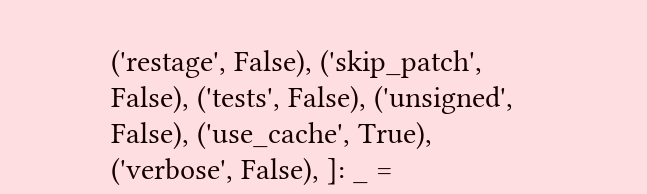('restage', False), ('skip_patch', False), ('tests', False), ('unsigned', False), ('use_cache', True), ('verbose', False), ]: _ =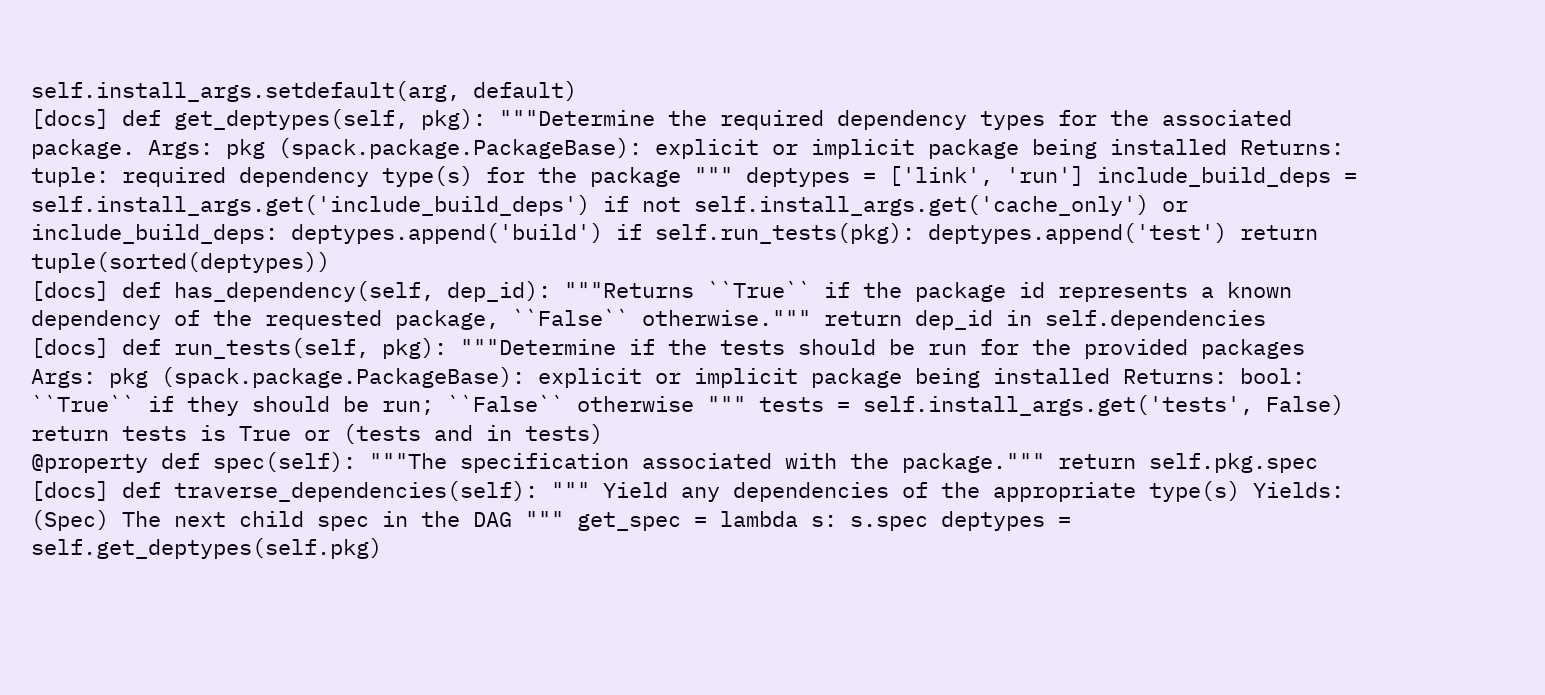self.install_args.setdefault(arg, default)
[docs] def get_deptypes(self, pkg): """Determine the required dependency types for the associated package. Args: pkg (spack.package.PackageBase): explicit or implicit package being installed Returns: tuple: required dependency type(s) for the package """ deptypes = ['link', 'run'] include_build_deps = self.install_args.get('include_build_deps') if not self.install_args.get('cache_only') or include_build_deps: deptypes.append('build') if self.run_tests(pkg): deptypes.append('test') return tuple(sorted(deptypes))
[docs] def has_dependency(self, dep_id): """Returns ``True`` if the package id represents a known dependency of the requested package, ``False`` otherwise.""" return dep_id in self.dependencies
[docs] def run_tests(self, pkg): """Determine if the tests should be run for the provided packages Args: pkg (spack.package.PackageBase): explicit or implicit package being installed Returns: bool: ``True`` if they should be run; ``False`` otherwise """ tests = self.install_args.get('tests', False) return tests is True or (tests and in tests)
@property def spec(self): """The specification associated with the package.""" return self.pkg.spec
[docs] def traverse_dependencies(self): """ Yield any dependencies of the appropriate type(s) Yields: (Spec) The next child spec in the DAG """ get_spec = lambda s: s.spec deptypes = self.get_deptypes(self.pkg)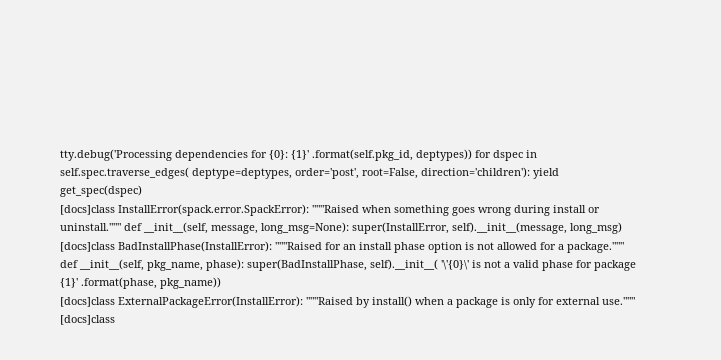tty.debug('Processing dependencies for {0}: {1}' .format(self.pkg_id, deptypes)) for dspec in self.spec.traverse_edges( deptype=deptypes, order='post', root=False, direction='children'): yield get_spec(dspec)
[docs]class InstallError(spack.error.SpackError): """Raised when something goes wrong during install or uninstall.""" def __init__(self, message, long_msg=None): super(InstallError, self).__init__(message, long_msg)
[docs]class BadInstallPhase(InstallError): """Raised for an install phase option is not allowed for a package.""" def __init__(self, pkg_name, phase): super(BadInstallPhase, self).__init__( '\'{0}\' is not a valid phase for package {1}' .format(phase, pkg_name))
[docs]class ExternalPackageError(InstallError): """Raised by install() when a package is only for external use."""
[docs]class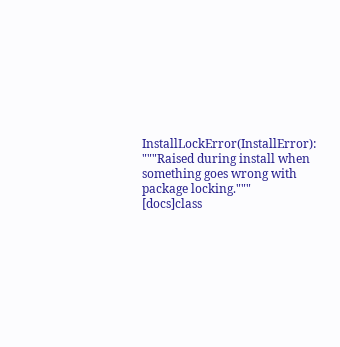InstallLockError(InstallError): """Raised during install when something goes wrong with package locking."""
[docs]class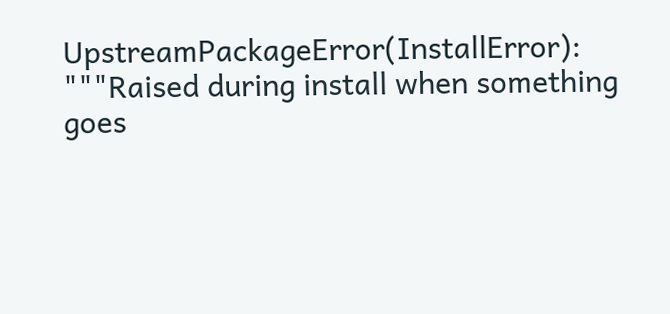UpstreamPackageError(InstallError): """Raised during install when something goes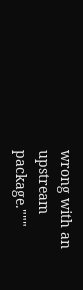wrong with an upstream package."""